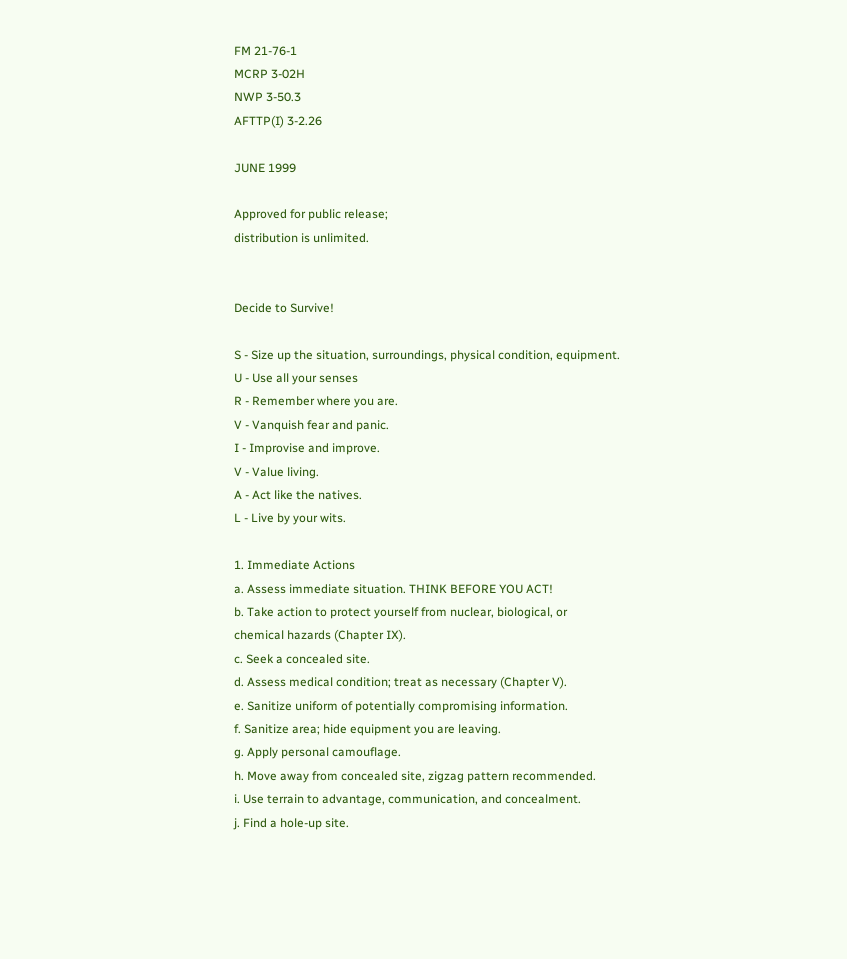FM 21-76-1
MCRP 3-02H
NWP 3-50.3
AFTTP(I) 3-2.26

JUNE 1999

Approved for public release;
distribution is unlimited.


Decide to Survive!

S - Size up the situation, surroundings, physical condition, equipment.
U - Use all your senses
R - Remember where you are.
V - Vanquish fear and panic.
I - Improvise and improve.
V - Value living.
A - Act like the natives.
L - Live by your wits.

1. Immediate Actions
a. Assess immediate situation. THINK BEFORE YOU ACT!
b. Take action to protect yourself from nuclear, biological, or
chemical hazards (Chapter IX).
c. Seek a concealed site.
d. Assess medical condition; treat as necessary (Chapter V).
e. Sanitize uniform of potentially compromising information.
f. Sanitize area; hide equipment you are leaving.
g. Apply personal camouflage.
h. Move away from concealed site, zigzag pattern recommended.
i. Use terrain to advantage, communication, and concealment.
j. Find a hole-up site.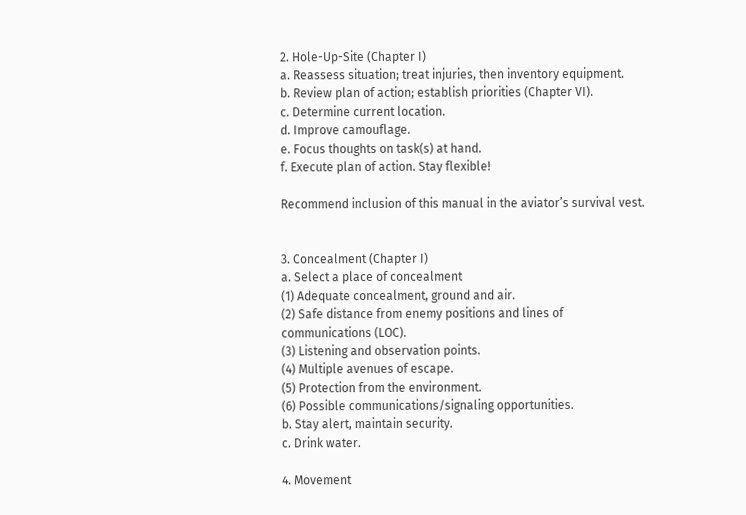2. Hole-Up-Site (Chapter I)
a. Reassess situation; treat injuries, then inventory equipment.
b. Review plan of action; establish priorities (Chapter VI).
c. Determine current location.
d. Improve camouflage.
e. Focus thoughts on task(s) at hand.
f. Execute plan of action. Stay flexible!

Recommend inclusion of this manual in the aviator’s survival vest.


3. Concealment (Chapter I)
a. Select a place of concealment
(1) Adequate concealment, ground and air.
(2) Safe distance from enemy positions and lines of
communications (LOC).
(3) Listening and observation points.
(4) Multiple avenues of escape.
(5) Protection from the environment.
(6) Possible communications/signaling opportunities.
b. Stay alert, maintain security.
c. Drink water.

4. Movement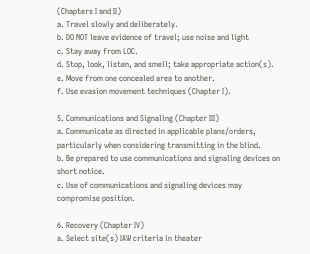(Chapters I and II)
a. Travel slowly and deliberately.
b. DO NOT leave evidence of travel; use noise and light
c. Stay away from LOC.
d. Stop, look, listen, and smell; take appropriate action(s).
e. Move from one concealed area to another.
f. Use evasion movement techniques (Chapter I).

5. Communications and Signaling (Chapter III)
a. Communicate as directed in applicable plans/orders,
particularly when considering transmitting in the blind.
b. Be prepared to use communications and signaling devices on
short notice.
c. Use of communications and signaling devices may
compromise position.

6. Recovery (Chapter IV)
a. Select site(s) IAW criteria in theater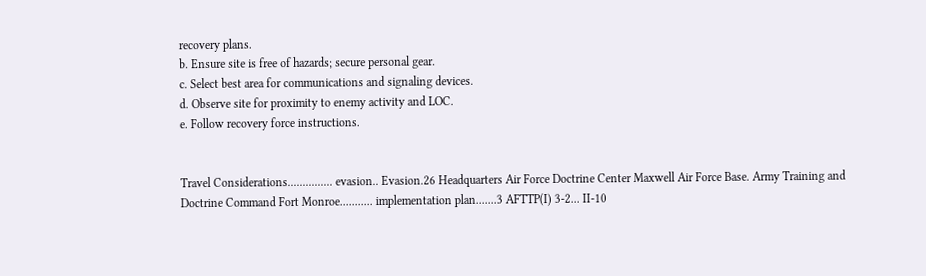recovery plans.
b. Ensure site is free of hazards; secure personal gear.
c. Select best area for communications and signaling devices.
d. Observe site for proximity to enemy activity and LOC.
e. Follow recovery force instructions.


Travel Considerations............... evasion.. Evasion.26 Headquarters Air Force Doctrine Center Maxwell Air Force Base. Army Training and Doctrine Command Fort Monroe........... implementation plan.......3 AFTTP(I) 3-2... II-10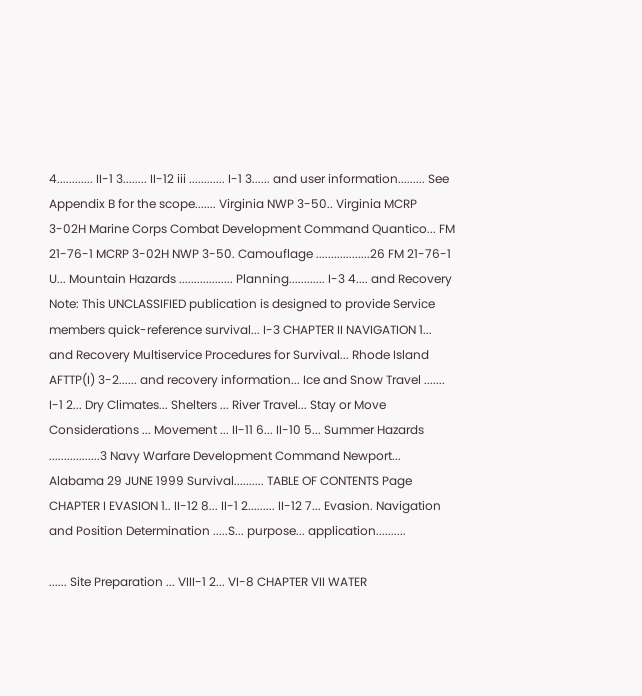4............ II-1 3........ II-12 iii ............ I-1 3...... and user information......... See Appendix B for the scope....... Virginia NWP 3-50.. Virginia MCRP 3-02H Marine Corps Combat Development Command Quantico... FM 21-76-1 MCRP 3-02H NWP 3-50. Camouflage ..................26 FM 21-76-1 U... Mountain Hazards .................. Planning............ I-3 4.... and Recovery Note: This UNCLASSIFIED publication is designed to provide Service members quick-reference survival... I-3 CHAPTER II NAVIGATION 1... and Recovery Multiservice Procedures for Survival... Rhode Island AFTTP(I) 3-2...... and recovery information... Ice and Snow Travel ....... I-1 2... Dry Climates... Shelters ... River Travel... Stay or Move Considerations ... Movement ... II-11 6... II-10 5... Summer Hazards .................3 Navy Warfare Development Command Newport... Alabama 29 JUNE 1999 Survival.......... TABLE OF CONTENTS Page CHAPTER I EVASION 1.. II-12 8... II-1 2......... II-12 7... Evasion. Navigation and Position Determination .....S... purpose... application..........

...... Site Preparation ... VIII-1 2... VI-8 CHAPTER VII WATER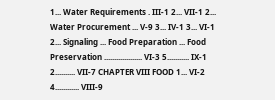1... Water Requirements . III-1 2... VII-1 2... Water Procurement ... V-9 3... IV-1 3... VI-1 2... Signaling ... Food Preparation ... Food Preservation ................... VI-3 5........... IX-1 2.......... VII-7 CHAPTER VIII FOOD 1... VI-2 4............ VIII-9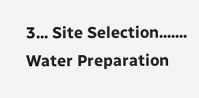3... Site Selection....... Water Preparation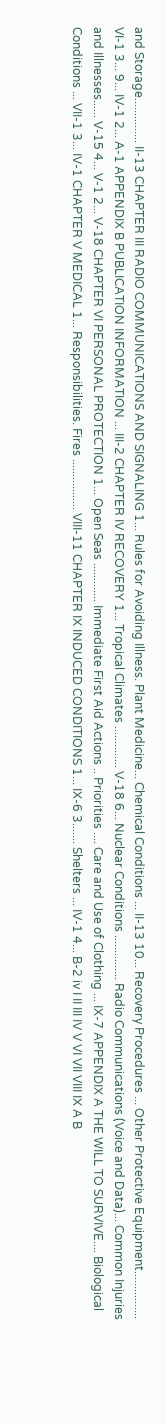and Storage............... II-13 CHAPTER III RADIO COMMUNICATIONS AND SIGNALING 1... Rules for Avoiding Illness. Plant Medicine... Chemical Conditions ... II-13 10... Recovery Procedures ... Other Protective Equipment................ VI-1 3... 9... IV-1 2... A-1 APPENDIX B PUBLICATION INFORMATION ... III-2 CHAPTER IV RECOVERY 1... Tropical Climates .............. V-18 6... Nuclear Conditions ............... Radio Communications (Voice and Data)... Common Injuries and Illnesses...... V-15 4... V-1 2... V-18 CHAPTER VI PERSONAL PROTECTION 1... Open Seas ............. Immediate First Aid Actions .. Priorities .... Care and Use of Clothing ... IX-7 APPENDIX A THE WILL TO SURVIVE.... Biological Conditions ... VII-1 3... IV-1 CHAPTER V MEDICAL 1... Responsibilities. Fires ................. VIII-11 CHAPTER IX INDUCED CONDITIONS 1... IX-6 3....... Shelters ... IV-1 4... B-2 iv I II III IV V VI VII VIII IX A B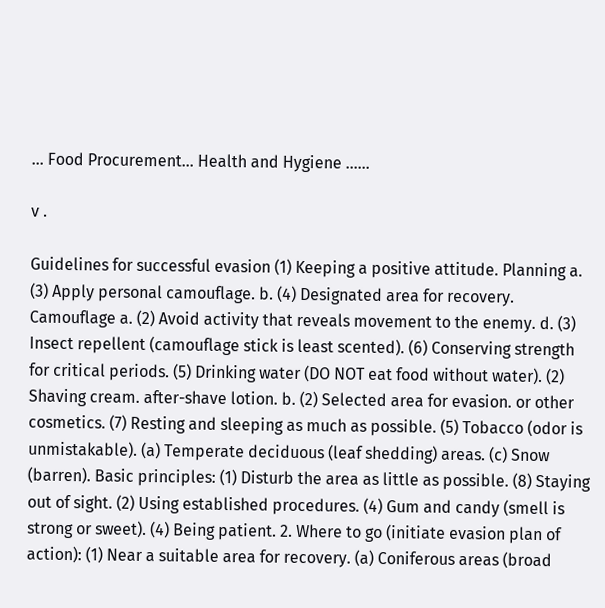... Food Procurement... Health and Hygiene ......

v .

Guidelines for successful evasion (1) Keeping a positive attitude. Planning a. (3) Apply personal camouflage. b. (4) Designated area for recovery. Camouflage a. (2) Avoid activity that reveals movement to the enemy. d. (3) Insect repellent (camouflage stick is least scented). (6) Conserving strength for critical periods. (5) Drinking water (DO NOT eat food without water). (2) Shaving cream. after-shave lotion. b. (2) Selected area for evasion. or other cosmetics. (7) Resting and sleeping as much as possible. (5) Tobacco (odor is unmistakable). (a) Temperate deciduous (leaf shedding) areas. (c) Snow (barren). Basic principles: (1) Disturb the area as little as possible. (8) Staying out of sight. (2) Using established procedures. (4) Gum and candy (smell is strong or sweet). (4) Being patient. 2. Where to go (initiate evasion plan of action): (1) Near a suitable area for recovery. (a) Coniferous areas (broad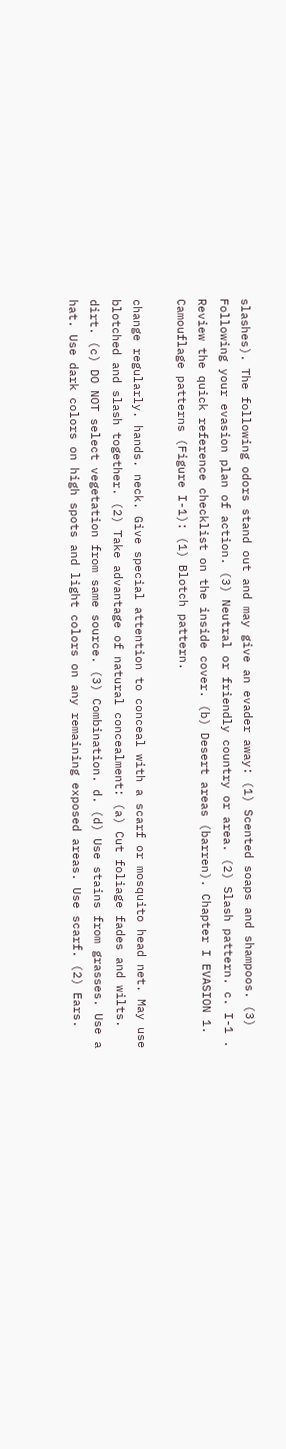slashes). The following odors stand out and may give an evader away: (1) Scented soaps and shampoos. (3) Following your evasion plan of action. (3) Neutral or friendly country or area. (2) Slash pattern. c. I-1 . Review the quick reference checklist on the inside cover. (b) Desert areas (barren). Chapter I EVASION 1. Camouflage patterns (Figure I-1): (1) Blotch pattern.

change regularly. hands. neck. Give special attention to conceal with a scarf or mosquito head net. May use blotched and slash together. (2) Take advantage of natural concealment: (a) Cut foliage fades and wilts. dirt. (c) DO NOT select vegetation from same source. (3) Combination. d. (d) Use stains from grasses. Use a hat. Use dark colors on high spots and light colors on any remaining exposed areas. Use scarf. (2) Ears.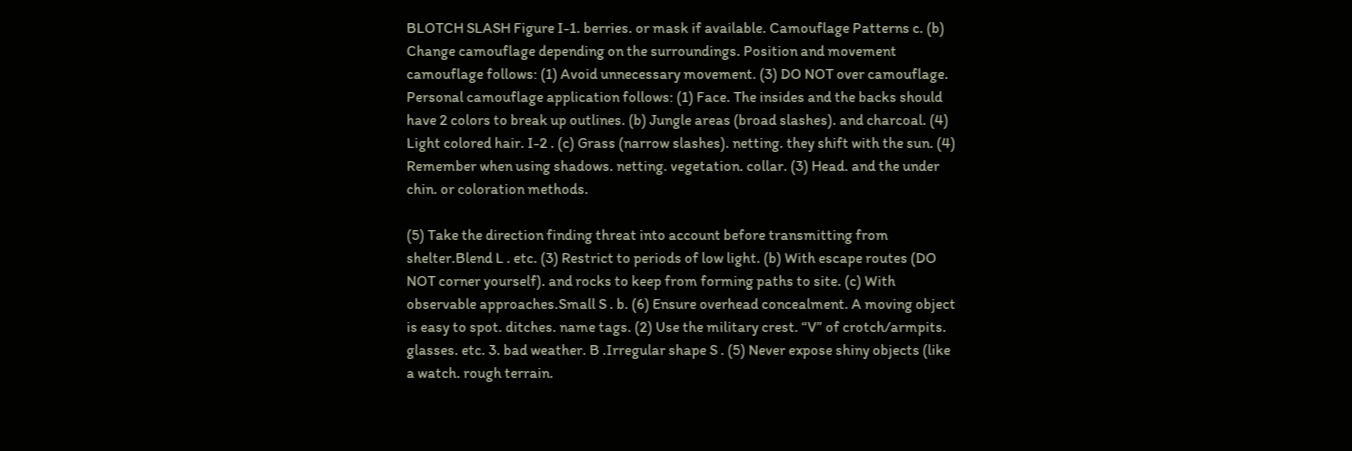BLOTCH SLASH Figure I-1. berries. or mask if available. Camouflage Patterns c. (b) Change camouflage depending on the surroundings. Position and movement camouflage follows: (1) Avoid unnecessary movement. (3) DO NOT over camouflage. Personal camouflage application follows: (1) Face. The insides and the backs should have 2 colors to break up outlines. (b) Jungle areas (broad slashes). and charcoal. (4) Light colored hair. I-2 . (c) Grass (narrow slashes). netting. they shift with the sun. (4) Remember when using shadows. netting. vegetation. collar. (3) Head. and the under chin. or coloration methods.

(5) Take the direction finding threat into account before transmitting from shelter.Blend L . etc. (3) Restrict to periods of low light. (b) With escape routes (DO NOT corner yourself). and rocks to keep from forming paths to site. (c) With observable approaches.Small S . b. (6) Ensure overhead concealment. A moving object is easy to spot. ditches. name tags. (2) Use the military crest. “V” of crotch/armpits. glasses. etc. 3. bad weather. B .Irregular shape S . (5) Never expose shiny objects (like a watch. rough terrain.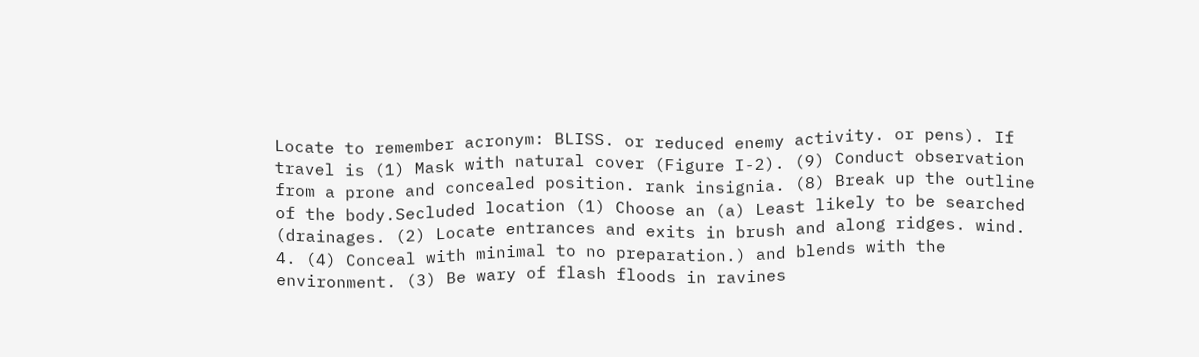Locate to remember acronym: BLISS. or reduced enemy activity. or pens). If travel is (1) Mask with natural cover (Figure I-2). (9) Conduct observation from a prone and concealed position. rank insignia. (8) Break up the outline of the body.Secluded location (1) Choose an (a) Least likely to be searched (drainages. (2) Locate entrances and exits in brush and along ridges. wind. 4. (4) Conceal with minimal to no preparation.) and blends with the environment. (3) Be wary of flash floods in ravines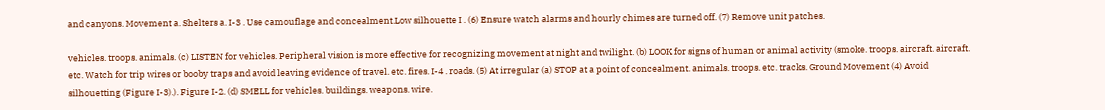and canyons. Movement a. Shelters a. I-3 . Use camouflage and concealment.Low silhouette I . (6) Ensure watch alarms and hourly chimes are turned off. (7) Remove unit patches.

vehicles. troops. animals. (c) LISTEN for vehicles. Peripheral vision is more effective for recognizing movement at night and twilight. (b) LOOK for signs of human or animal activity (smoke. troops. aircraft. aircraft. etc. Watch for trip wires or booby traps and avoid leaving evidence of travel. etc. fires. I-4 . roads. (5) At irregular (a) STOP at a point of concealment. animals. troops. etc. tracks. Ground Movement (4) Avoid silhouetting (Figure I-3).). Figure I-2. (d) SMELL for vehicles. buildings. weapons. wire.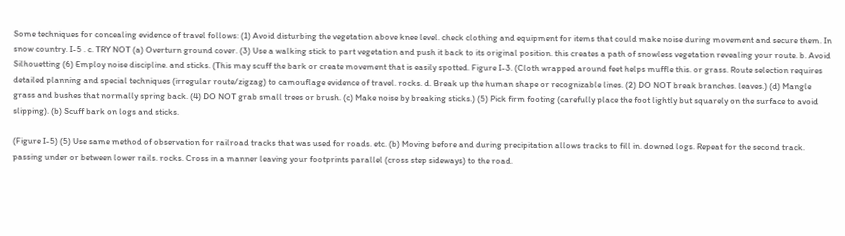Some techniques for concealing evidence of travel follows: (1) Avoid disturbing the vegetation above knee level. check clothing and equipment for items that could make noise during movement and secure them. In snow country. I-5 . c. TRY NOT (a) Overturn ground cover. (3) Use a walking stick to part vegetation and push it back to its original position. this creates a path of snowless vegetation revealing your route. b. Avoid Silhouetting (6) Employ noise discipline. and sticks. (This may scuff the bark or create movement that is easily spotted. Figure I-3. (Cloth wrapped around feet helps muffle this. or grass. Route selection requires detailed planning and special techniques (irregular route/zigzag) to camouflage evidence of travel. rocks. d. Break up the human shape or recognizable lines. (2) DO NOT break branches. leaves.) (d) Mangle grass and bushes that normally spring back. (4) DO NOT grab small trees or brush. (c) Make noise by breaking sticks.) (5) Pick firm footing (carefully place the foot lightly but squarely on the surface to avoid slipping). (b) Scuff bark on logs and sticks.

(Figure I-5) (5) Use same method of observation for railroad tracks that was used for roads. etc. (b) Moving before and during precipitation allows tracks to fill in. downed logs. Repeat for the second track. passing under or between lower rails. rocks. Cross in a manner leaving your footprints parallel (cross step sideways) to the road.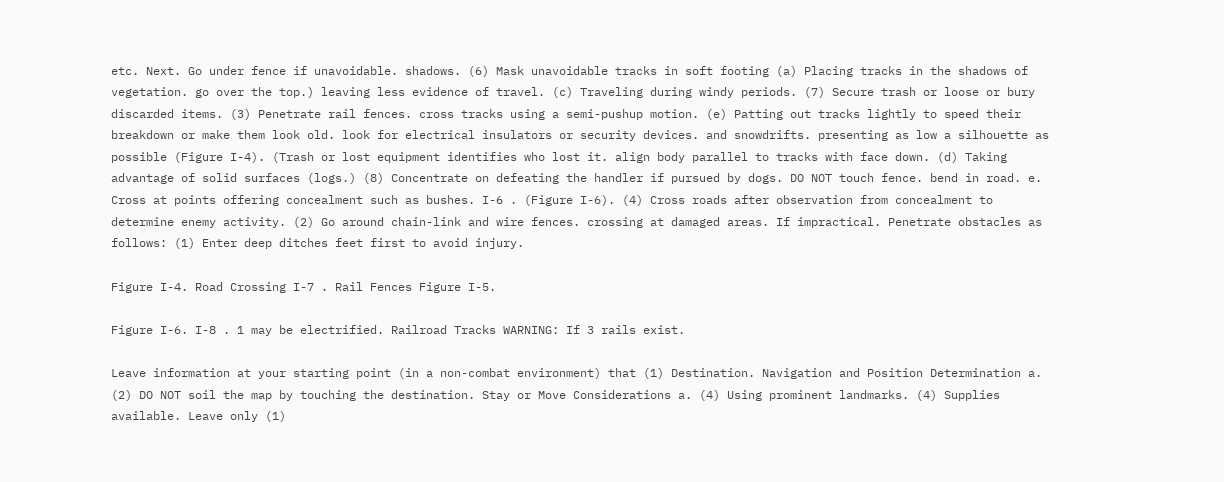etc. Next. Go under fence if unavoidable. shadows. (6) Mask unavoidable tracks in soft footing (a) Placing tracks in the shadows of vegetation. go over the top.) leaving less evidence of travel. (c) Traveling during windy periods. (7) Secure trash or loose or bury discarded items. (3) Penetrate rail fences. cross tracks using a semi-pushup motion. (e) Patting out tracks lightly to speed their breakdown or make them look old. look for electrical insulators or security devices. and snowdrifts. presenting as low a silhouette as possible (Figure I-4). (Trash or lost equipment identifies who lost it. align body parallel to tracks with face down. (d) Taking advantage of solid surfaces (logs.) (8) Concentrate on defeating the handler if pursued by dogs. DO NOT touch fence. bend in road. e. Cross at points offering concealment such as bushes. I-6 . (Figure I-6). (4) Cross roads after observation from concealment to determine enemy activity. (2) Go around chain-link and wire fences. crossing at damaged areas. If impractical. Penetrate obstacles as follows: (1) Enter deep ditches feet first to avoid injury.

Figure I-4. Road Crossing I-7 . Rail Fences Figure I-5.

Figure I-6. I-8 . 1 may be electrified. Railroad Tracks WARNING: If 3 rails exist.

Leave information at your starting point (in a non-combat environment) that (1) Destination. Navigation and Position Determination a. (2) DO NOT soil the map by touching the destination. Stay or Move Considerations a. (4) Using prominent landmarks. (4) Supplies available. Leave only (1)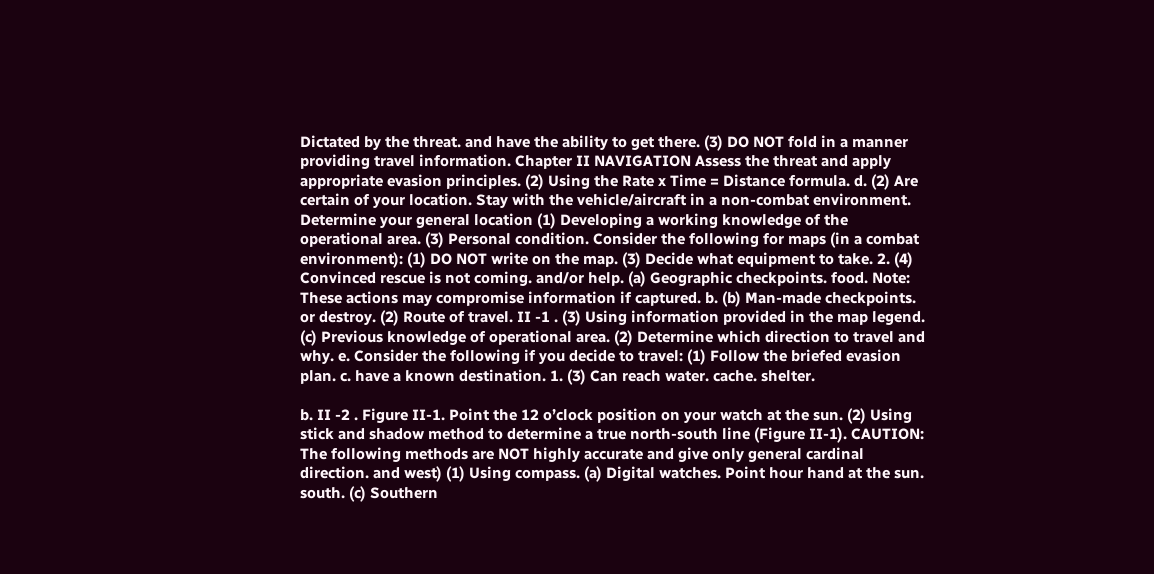Dictated by the threat. and have the ability to get there. (3) DO NOT fold in a manner providing travel information. Chapter II NAVIGATION Assess the threat and apply appropriate evasion principles. (2) Using the Rate x Time = Distance formula. d. (2) Are certain of your location. Stay with the vehicle/aircraft in a non-combat environment. Determine your general location (1) Developing a working knowledge of the operational area. (3) Personal condition. Consider the following for maps (in a combat environment): (1) DO NOT write on the map. (3) Decide what equipment to take. 2. (4) Convinced rescue is not coming. and/or help. (a) Geographic checkpoints. food. Note: These actions may compromise information if captured. b. (b) Man-made checkpoints. or destroy. (2) Route of travel. II -1 . (3) Using information provided in the map legend. (c) Previous knowledge of operational area. (2) Determine which direction to travel and why. e. Consider the following if you decide to travel: (1) Follow the briefed evasion plan. c. have a known destination. 1. (3) Can reach water. cache. shelter.

b. II -2 . Figure II-1. Point the 12 o’clock position on your watch at the sun. (2) Using stick and shadow method to determine a true north-south line (Figure II-1). CAUTION: The following methods are NOT highly accurate and give only general cardinal direction. and west) (1) Using compass. (a) Digital watches. Point hour hand at the sun. south. (c) Southern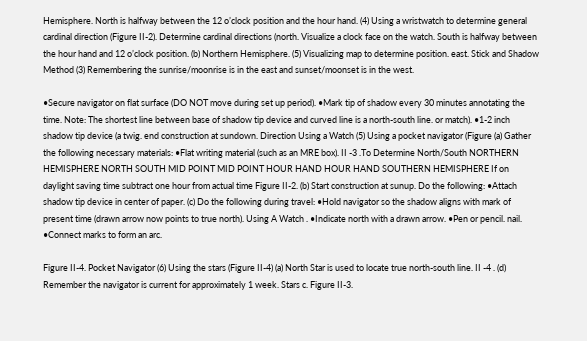Hemisphere. North is halfway between the 12 o’clock position and the hour hand. (4) Using a wristwatch to determine general cardinal direction (Figure II-2). Determine cardinal directions (north. Visualize a clock face on the watch. South is halfway between the hour hand and 12 o’clock position. (b) Northern Hemisphere. (5) Visualizing map to determine position. east. Stick and Shadow Method (3) Remembering the sunrise/moonrise is in the east and sunset/moonset is in the west.

•Secure navigator on flat surface (DO NOT move during set up period). •Mark tip of shadow every 30 minutes annotating the time. Note: The shortest line between base of shadow tip device and curved line is a north-south line. or match). •1-2 inch shadow tip device (a twig. end construction at sundown. Direction Using a Watch (5) Using a pocket navigator (Figure (a) Gather the following necessary materials: •Flat writing material (such as an MRE box). II -3 .To Determine North/South NORTHERN HEMISPHERE NORTH SOUTH MID POINT MID POINT HOUR HAND HOUR HAND SOUTHERN HEMISPHERE If on daylight saving time subtract one hour from actual time Figure II-2. (b) Start construction at sunup. Do the following: •Attach shadow tip device in center of paper. (c) Do the following during travel: •Hold navigator so the shadow aligns with mark of present time (drawn arrow now points to true north). Using A Watch . •Indicate north with a drawn arrow. •Pen or pencil. nail. •Connect marks to form an arc.

Figure II-4. Pocket Navigator (6) Using the stars (Figure II-4) (a) North Star is used to locate true north-south line. II -4 . (d) Remember the navigator is current for approximately 1 week. Stars c. Figure II-3.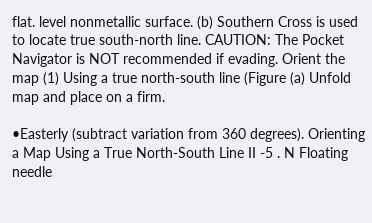flat. level nonmetallic surface. (b) Southern Cross is used to locate true south-north line. CAUTION: The Pocket Navigator is NOT recommended if evading. Orient the map (1) Using a true north-south line (Figure (a) Unfold map and place on a firm.

•Easterly (subtract variation from 360 degrees). Orienting a Map Using a True North-South Line II -5 . N Floating needle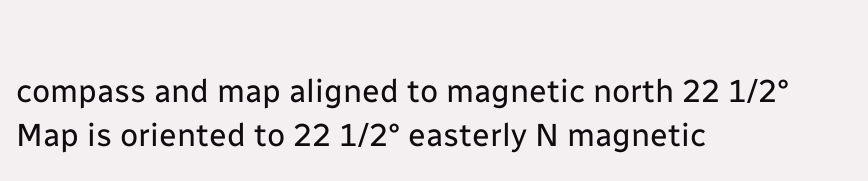compass and map aligned to magnetic north 22 1/2° Map is oriented to 22 1/2° easterly N magnetic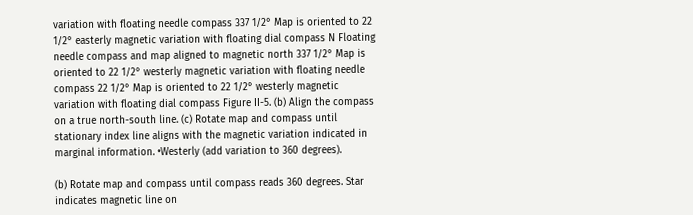variation with floating needle compass 337 1/2° Map is oriented to 22 1/2° easterly magnetic variation with floating dial compass N Floating needle compass and map aligned to magnetic north 337 1/2° Map is oriented to 22 1/2° westerly magnetic variation with floating needle compass 22 1/2° Map is oriented to 22 1/2° westerly magnetic variation with floating dial compass Figure II-5. (b) Align the compass on a true north-south line. (c) Rotate map and compass until stationary index line aligns with the magnetic variation indicated in marginal information. •Westerly (add variation to 360 degrees).

(b) Rotate map and compass until compass reads 360 degrees. Star indicates magnetic line on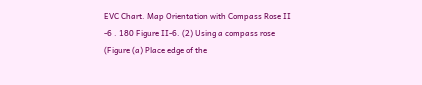EVC Chart. Map Orientation with Compass Rose II -6 . 180 Figure II-6. (2) Using a compass rose (Figure (a) Place edge of the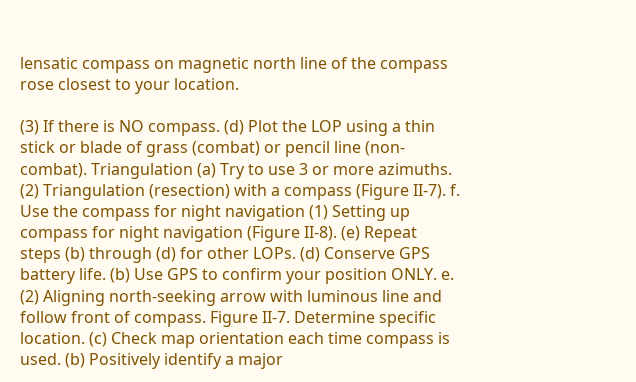lensatic compass on magnetic north line of the compass rose closest to your location.

(3) If there is NO compass. (d) Plot the LOP using a thin stick or blade of grass (combat) or pencil line (non-combat). Triangulation (a) Try to use 3 or more azimuths. (2) Triangulation (resection) with a compass (Figure II-7). f. Use the compass for night navigation (1) Setting up compass for night navigation (Figure II-8). (e) Repeat steps (b) through (d) for other LOPs. (d) Conserve GPS battery life. (b) Use GPS to confirm your position ONLY. e. (2) Aligning north-seeking arrow with luminous line and follow front of compass. Figure II-7. Determine specific location. (c) Check map orientation each time compass is used. (b) Positively identify a major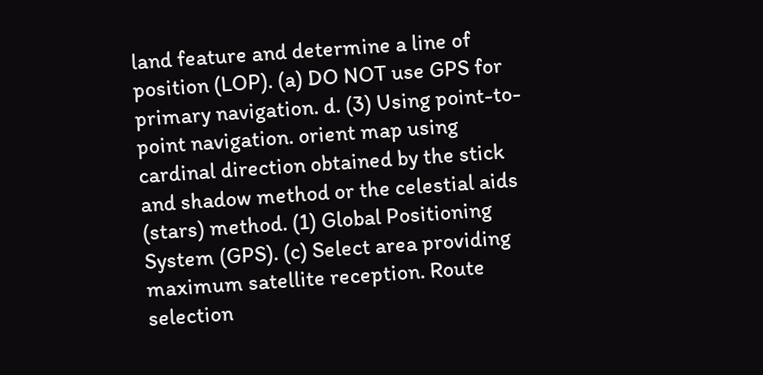land feature and determine a line of position (LOP). (a) DO NOT use GPS for primary navigation. d. (3) Using point-to-point navigation. orient map using cardinal direction obtained by the stick and shadow method or the celestial aids (stars) method. (1) Global Positioning System (GPS). (c) Select area providing maximum satellite reception. Route selection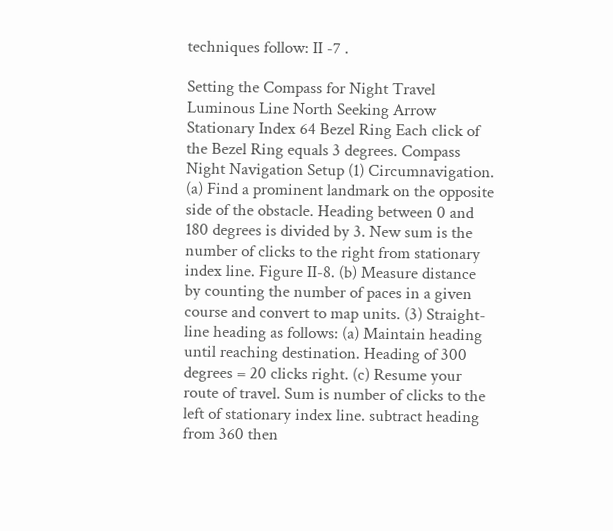techniques follow: II -7 .

Setting the Compass for Night Travel Luminous Line North Seeking Arrow Stationary Index 64 Bezel Ring Each click of the Bezel Ring equals 3 degrees. Compass Night Navigation Setup (1) Circumnavigation. (a) Find a prominent landmark on the opposite side of the obstacle. Heading between 0 and 180 degrees is divided by 3. New sum is the number of clicks to the right from stationary index line. Figure II-8. (b) Measure distance by counting the number of paces in a given course and convert to map units. (3) Straight-line heading as follows: (a) Maintain heading until reaching destination. Heading of 300 degrees = 20 clicks right. (c) Resume your route of travel. Sum is number of clicks to the left of stationary index line. subtract heading from 360 then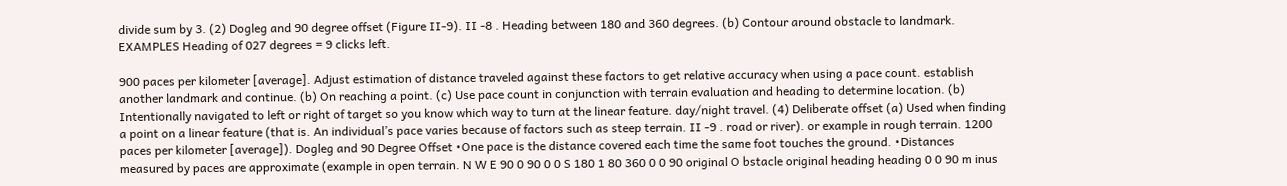divide sum by 3. (2) Dogleg and 90 degree offset (Figure II-9). II -8 . Heading between 180 and 360 degrees. (b) Contour around obstacle to landmark. EXAMPLES Heading of 027 degrees = 9 clicks left.

900 paces per kilometer [average]. Adjust estimation of distance traveled against these factors to get relative accuracy when using a pace count. establish another landmark and continue. (b) On reaching a point. (c) Use pace count in conjunction with terrain evaluation and heading to determine location. (b) Intentionally navigated to left or right of target so you know which way to turn at the linear feature. day/night travel. (4) Deliberate offset (a) Used when finding a point on a linear feature (that is. An individual’s pace varies because of factors such as steep terrain. II -9 . road or river). or example in rough terrain. 1200 paces per kilometer [average]). Dogleg and 90 Degree Offset •One pace is the distance covered each time the same foot touches the ground. •Distances measured by paces are approximate (example in open terrain. N W E 90 0 90 0 0 S 180 1 80 360 0 0 90 original O bstacle original heading heading 0 0 90 m inus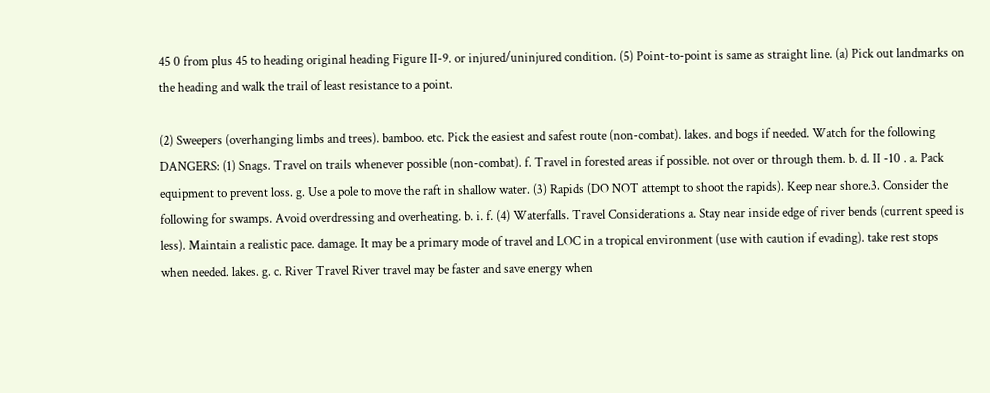45 0 from plus 45 to heading original heading Figure II-9. or injured/uninjured condition. (5) Point-to-point is same as straight line. (a) Pick out landmarks on the heading and walk the trail of least resistance to a point.

(2) Sweepers (overhanging limbs and trees). bamboo. etc. Pick the easiest and safest route (non-combat). lakes. and bogs if needed. Watch for the following DANGERS: (1) Snags. Travel on trails whenever possible (non-combat). f. Travel in forested areas if possible. not over or through them. b. d. II -10 . a. Pack equipment to prevent loss. g. Use a pole to move the raft in shallow water. (3) Rapids (DO NOT attempt to shoot the rapids). Keep near shore.3. Consider the following for swamps. Avoid overdressing and overheating. b. i. f. (4) Waterfalls. Travel Considerations a. Stay near inside edge of river bends (current speed is less). Maintain a realistic pace. damage. It may be a primary mode of travel and LOC in a tropical environment (use with caution if evading). take rest stops when needed. lakes. g. c. River Travel River travel may be faster and save energy when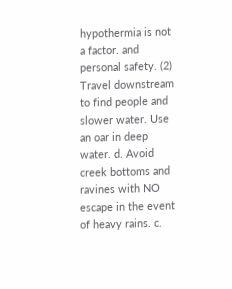hypothermia is not a factor. and personal safety. (2) Travel downstream to find people and slower water. Use an oar in deep water. d. Avoid creek bottoms and ravines with NO escape in the event of heavy rains. c.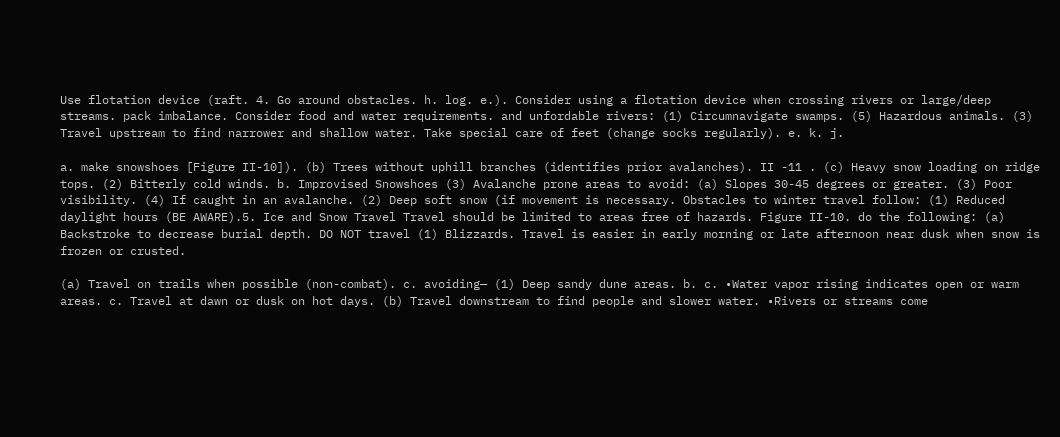Use flotation device (raft. 4. Go around obstacles. h. log. e.). Consider using a flotation device when crossing rivers or large/deep streams. pack imbalance. Consider food and water requirements. and unfordable rivers: (1) Circumnavigate swamps. (5) Hazardous animals. (3) Travel upstream to find narrower and shallow water. Take special care of feet (change socks regularly). e. k. j.

a. make snowshoes [Figure II-10]). (b) Trees without uphill branches (identifies prior avalanches). II -11 . (c) Heavy snow loading on ridge tops. (2) Bitterly cold winds. b. Improvised Snowshoes (3) Avalanche prone areas to avoid: (a) Slopes 30-45 degrees or greater. (3) Poor visibility. (4) If caught in an avalanche. (2) Deep soft snow (if movement is necessary. Obstacles to winter travel follow: (1) Reduced daylight hours (BE AWARE).5. Ice and Snow Travel Travel should be limited to areas free of hazards. Figure II-10. do the following: (a) Backstroke to decrease burial depth. DO NOT travel (1) Blizzards. Travel is easier in early morning or late afternoon near dusk when snow is frozen or crusted.

(a) Travel on trails when possible (non-combat). c. avoiding— (1) Deep sandy dune areas. b. c. •Water vapor rising indicates open or warm areas. c. Travel at dawn or dusk on hot days. (b) Travel downstream to find people and slower water. •Rivers or streams come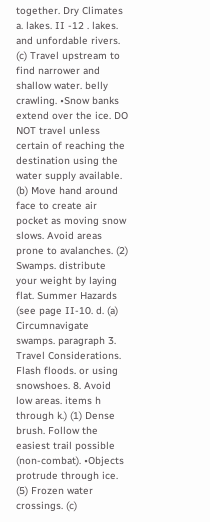together. Dry Climates a. lakes. II -12 . lakes. and unfordable rivers. (c) Travel upstream to find narrower and shallow water. belly crawling. •Snow banks extend over the ice. DO NOT travel unless certain of reaching the destination using the water supply available. (b) Move hand around face to create air pocket as moving snow slows. Avoid areas prone to avalanches. (2) Swamps. distribute your weight by laying flat. Summer Hazards (see page II-10. d. (a) Circumnavigate swamps. paragraph 3. Travel Considerations. Flash floods. or using snowshoes. 8. Avoid low areas. items h through k.) (1) Dense brush. Follow the easiest trail possible (non-combat). •Objects protrude through ice. (5) Frozen water crossings. (c)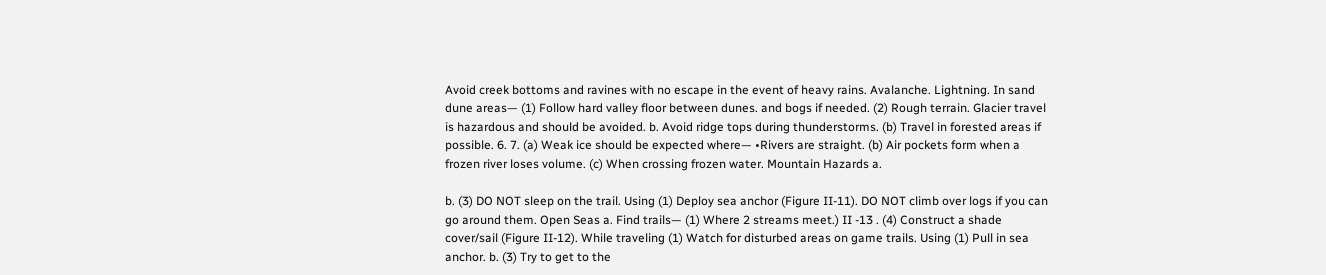Avoid creek bottoms and ravines with no escape in the event of heavy rains. Avalanche. Lightning. In sand dune areas— (1) Follow hard valley floor between dunes. and bogs if needed. (2) Rough terrain. Glacier travel is hazardous and should be avoided. b. Avoid ridge tops during thunderstorms. (b) Travel in forested areas if possible. 6. 7. (a) Weak ice should be expected where— •Rivers are straight. (b) Air pockets form when a frozen river loses volume. (c) When crossing frozen water. Mountain Hazards a.

b. (3) DO NOT sleep on the trail. Using (1) Deploy sea anchor (Figure II-11). DO NOT climb over logs if you can go around them. Open Seas a. Find trails— (1) Where 2 streams meet.) II -13 . (4) Construct a shade cover/sail (Figure II-12). While traveling (1) Watch for disturbed areas on game trails. Using (1) Pull in sea anchor. b. (3) Try to get to the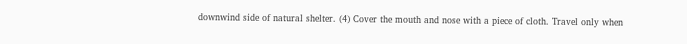downwind side of natural shelter. (4) Cover the mouth and nose with a piece of cloth. Travel only when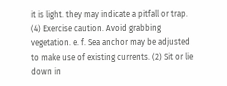it is light. they may indicate a pitfall or trap. (4) Exercise caution. Avoid grabbing vegetation. e. f. Sea anchor may be adjusted to make use of existing currents. (2) Sit or lie down in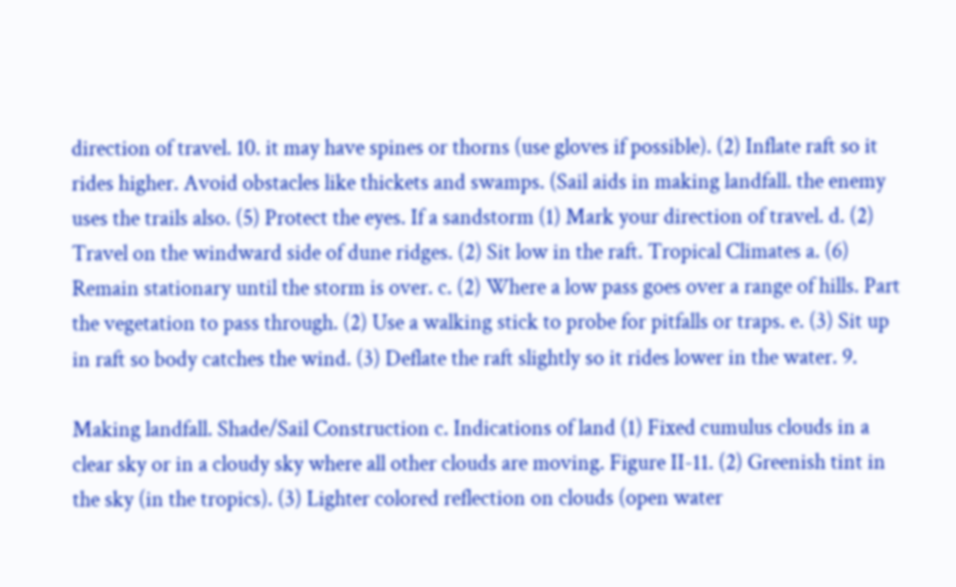direction of travel. 10. it may have spines or thorns (use gloves if possible). (2) Inflate raft so it rides higher. Avoid obstacles like thickets and swamps. (Sail aids in making landfall. the enemy uses the trails also. (5) Protect the eyes. If a sandstorm (1) Mark your direction of travel. d. (2) Travel on the windward side of dune ridges. (2) Sit low in the raft. Tropical Climates a. (6) Remain stationary until the storm is over. c. (2) Where a low pass goes over a range of hills. Part the vegetation to pass through. (2) Use a walking stick to probe for pitfalls or traps. e. (3) Sit up in raft so body catches the wind. (3) Deflate the raft slightly so it rides lower in the water. 9.

Making landfall. Shade/Sail Construction c. Indications of land (1) Fixed cumulus clouds in a clear sky or in a cloudy sky where all other clouds are moving. Figure II-11. (2) Greenish tint in the sky (in the tropics). (3) Lighter colored reflection on clouds (open water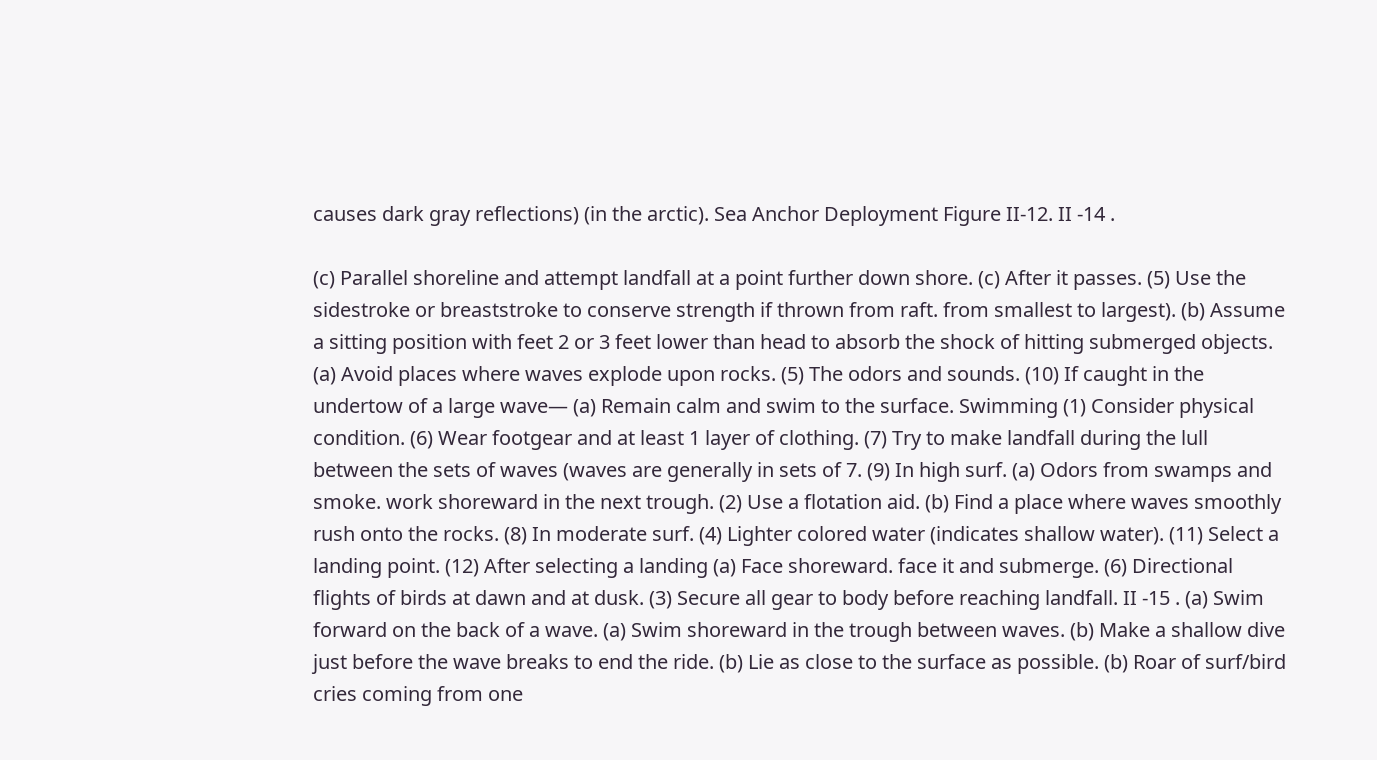causes dark gray reflections) (in the arctic). Sea Anchor Deployment Figure II-12. II -14 .

(c) Parallel shoreline and attempt landfall at a point further down shore. (c) After it passes. (5) Use the sidestroke or breaststroke to conserve strength if thrown from raft. from smallest to largest). (b) Assume a sitting position with feet 2 or 3 feet lower than head to absorb the shock of hitting submerged objects. (a) Avoid places where waves explode upon rocks. (5) The odors and sounds. (10) If caught in the undertow of a large wave— (a) Remain calm and swim to the surface. Swimming (1) Consider physical condition. (6) Wear footgear and at least 1 layer of clothing. (7) Try to make landfall during the lull between the sets of waves (waves are generally in sets of 7. (9) In high surf. (a) Odors from swamps and smoke. work shoreward in the next trough. (2) Use a flotation aid. (b) Find a place where waves smoothly rush onto the rocks. (8) In moderate surf. (4) Lighter colored water (indicates shallow water). (11) Select a landing point. (12) After selecting a landing (a) Face shoreward. face it and submerge. (6) Directional flights of birds at dawn and at dusk. (3) Secure all gear to body before reaching landfall. II -15 . (a) Swim forward on the back of a wave. (a) Swim shoreward in the trough between waves. (b) Make a shallow dive just before the wave breaks to end the ride. (b) Lie as close to the surface as possible. (b) Roar of surf/bird cries coming from one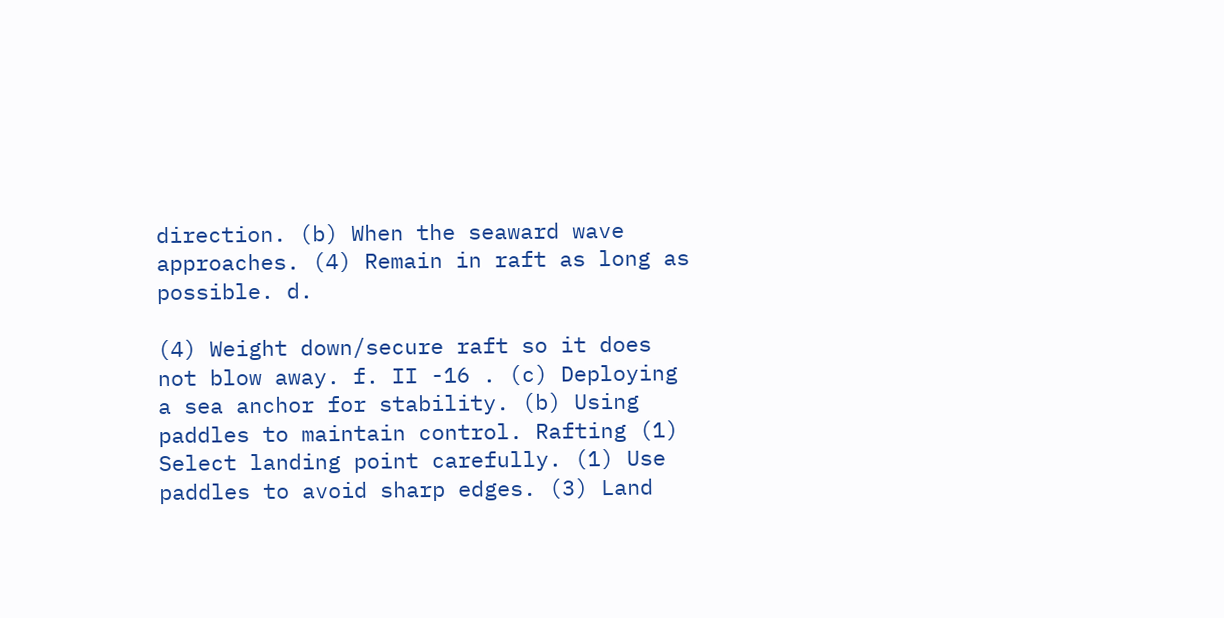direction. (b) When the seaward wave approaches. (4) Remain in raft as long as possible. d.

(4) Weight down/secure raft so it does not blow away. f. II -16 . (c) Deploying a sea anchor for stability. (b) Using paddles to maintain control. Rafting (1) Select landing point carefully. (1) Use paddles to avoid sharp edges. (3) Land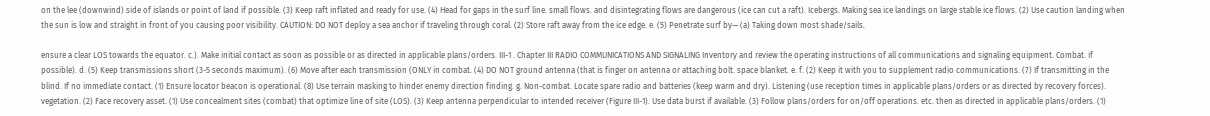on the lee (downwind) side of islands or point of land if possible. (3) Keep raft inflated and ready for use. (4) Head for gaps in the surf line. small flows. and disintegrating flows are dangerous (ice can cut a raft). Icebergs. Making sea ice landings on large stable ice flows. (2) Use caution landing when the sun is low and straight in front of you causing poor visibility. CAUTION: DO NOT deploy a sea anchor if traveling through coral. (2) Store raft away from the ice edge. e. (5) Penetrate surf by— (a) Taking down most shade/sails.

ensure a clear LOS towards the equator. c.). Make initial contact as soon as possible or as directed in applicable plans/orders. III-1 . Chapter III RADIO COMMUNICATIONS AND SIGNALING Inventory and review the operating instructions of all communications and signaling equipment. Combat. if possible). d. (5) Keep transmissions short (3-5 seconds maximum). (6) Move after each transmission (ONLY in combat. (4) DO NOT ground antenna (that is finger on antenna or attaching bolt. space blanket. e. f. (2) Keep it with you to supplement radio communications. (7) If transmitting in the blind. If no immediate contact. (1) Ensure locator beacon is operational. (8) Use terrain masking to hinder enemy direction finding. g. Non-combat. Locate spare radio and batteries (keep warm and dry). Listening (use reception times in applicable plans/orders or as directed by recovery forces). vegetation. (2) Face recovery asset. (1) Use concealment sites (combat) that optimize line of site (LOS). (3) Keep antenna perpendicular to intended receiver (Figure III-1). Use data burst if available. (3) Follow plans/orders for on/off operations. etc. then as directed in applicable plans/orders. (1)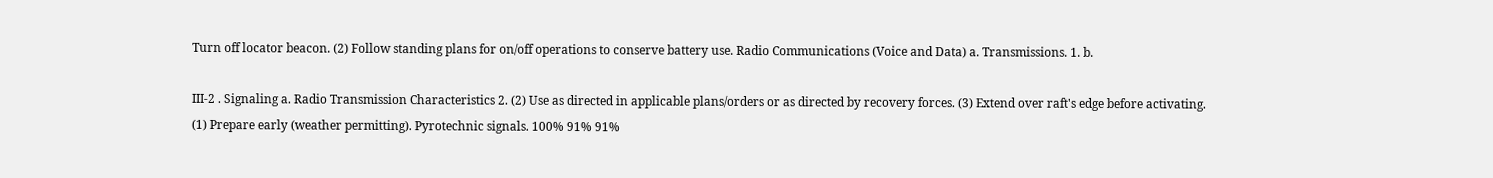Turn off locator beacon. (2) Follow standing plans for on/off operations to conserve battery use. Radio Communications (Voice and Data) a. Transmissions. 1. b.

III-2 . Signaling a. Radio Transmission Characteristics 2. (2) Use as directed in applicable plans/orders or as directed by recovery forces. (3) Extend over raft's edge before activating. (1) Prepare early (weather permitting). Pyrotechnic signals. 100% 91% 91%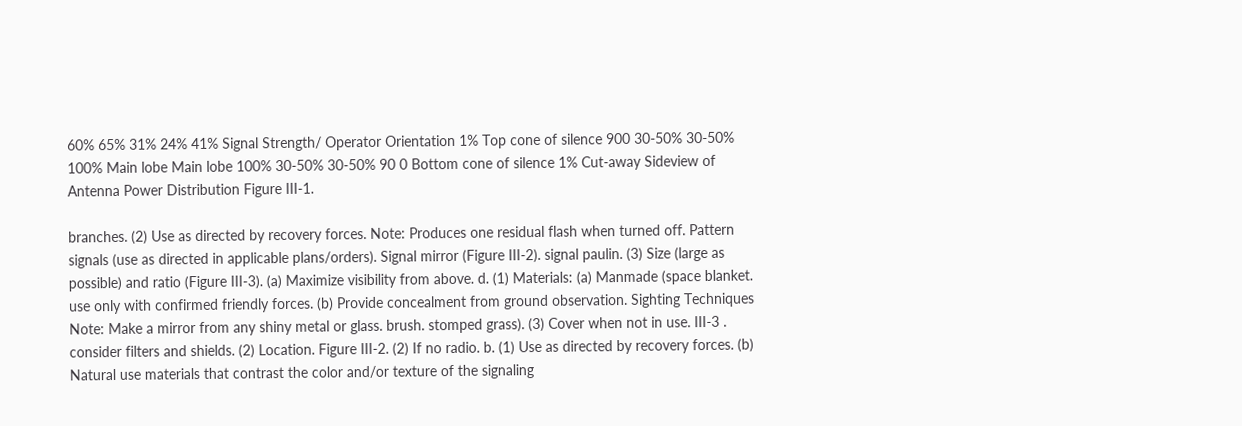60% 65% 31% 24% 41% Signal Strength/ Operator Orientation 1% Top cone of silence 900 30-50% 30-50% 100% Main lobe Main lobe 100% 30-50% 30-50% 90 0 Bottom cone of silence 1% Cut-away Sideview of Antenna Power Distribution Figure III-1.

branches. (2) Use as directed by recovery forces. Note: Produces one residual flash when turned off. Pattern signals (use as directed in applicable plans/orders). Signal mirror (Figure III-2). signal paulin. (3) Size (large as possible) and ratio (Figure III-3). (a) Maximize visibility from above. d. (1) Materials: (a) Manmade (space blanket. use only with confirmed friendly forces. (b) Provide concealment from ground observation. Sighting Techniques Note: Make a mirror from any shiny metal or glass. brush. stomped grass). (3) Cover when not in use. III-3 . consider filters and shields. (2) Location. Figure III-2. (2) If no radio. b. (1) Use as directed by recovery forces. (b) Natural use materials that contrast the color and/or texture of the signaling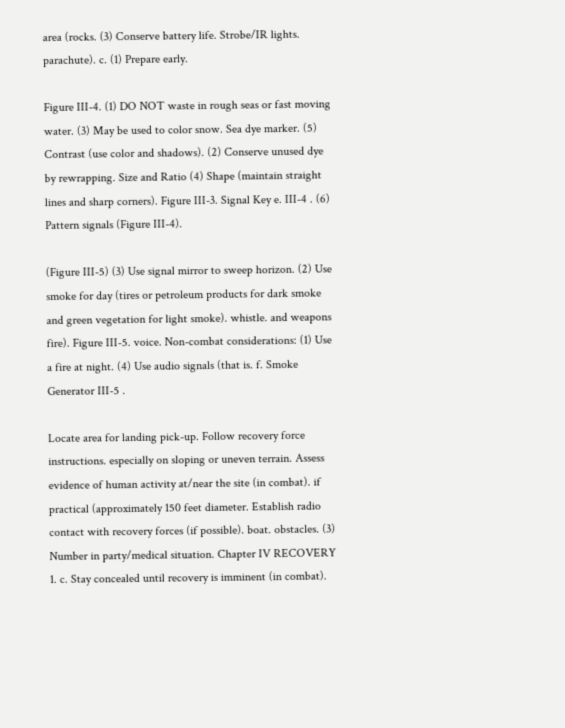area (rocks. (3) Conserve battery life. Strobe/IR lights. parachute). c. (1) Prepare early.

Figure III-4. (1) DO NOT waste in rough seas or fast moving water. (3) May be used to color snow. Sea dye marker. (5) Contrast (use color and shadows). (2) Conserve unused dye by rewrapping. Size and Ratio (4) Shape (maintain straight lines and sharp corners). Figure III-3. Signal Key e. III-4 . (6) Pattern signals (Figure III-4).

(Figure III-5) (3) Use signal mirror to sweep horizon. (2) Use smoke for day (tires or petroleum products for dark smoke and green vegetation for light smoke). whistle. and weapons fire). Figure III-5. voice. Non-combat considerations: (1) Use a fire at night. (4) Use audio signals (that is. f. Smoke Generator III-5 .

Locate area for landing pick-up. Follow recovery force instructions. especially on sloping or uneven terrain. Assess evidence of human activity at/near the site (in combat). if practical (approximately 150 feet diameter. Establish radio contact with recovery forces (if possible). boat. obstacles. (3) Number in party/medical situation. Chapter IV RECOVERY 1. c. Stay concealed until recovery is imminent (in combat).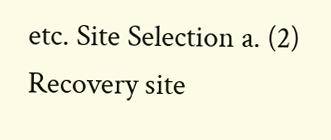etc. Site Selection a. (2) Recovery site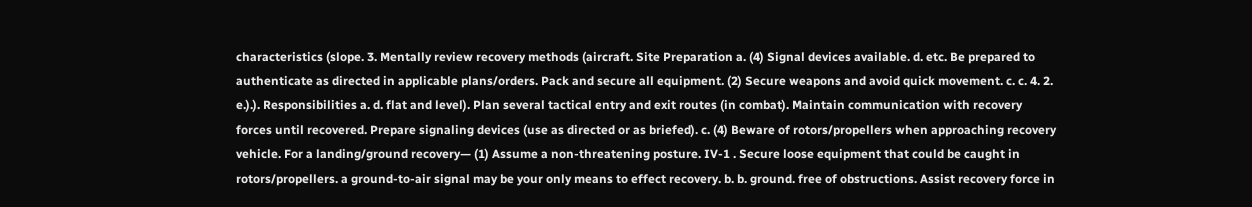characteristics (slope. 3. Mentally review recovery methods (aircraft. Site Preparation a. (4) Signal devices available. d. etc. Be prepared to authenticate as directed in applicable plans/orders. Pack and secure all equipment. (2) Secure weapons and avoid quick movement. c. c. 4. 2. e.).). Responsibilities a. d. flat and level). Plan several tactical entry and exit routes (in combat). Maintain communication with recovery forces until recovered. Prepare signaling devices (use as directed or as briefed). c. (4) Beware of rotors/propellers when approaching recovery vehicle. For a landing/ground recovery— (1) Assume a non-threatening posture. IV-1 . Secure loose equipment that could be caught in rotors/propellers. a ground-to-air signal may be your only means to effect recovery. b. b. ground. free of obstructions. Assist recovery force in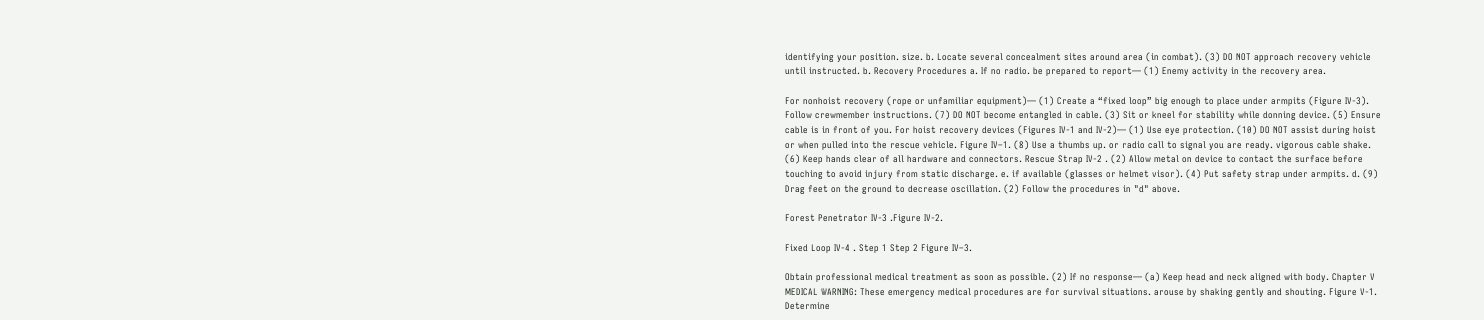identifying your position. size. b. Locate several concealment sites around area (in combat). (3) DO NOT approach recovery vehicle until instructed. b. Recovery Procedures a. If no radio. be prepared to report— (1) Enemy activity in the recovery area.

For nonhoist recovery (rope or unfamiliar equipment)— (1) Create a “fixed loop” big enough to place under armpits (Figure IV-3). Follow crewmember instructions. (7) DO NOT become entangled in cable. (3) Sit or kneel for stability while donning device. (5) Ensure cable is in front of you. For hoist recovery devices (Figures IV-1 and IV-2)— (1) Use eye protection. (10) DO NOT assist during hoist or when pulled into the rescue vehicle. Figure IV–1. (8) Use a thumbs up. or radio call to signal you are ready. vigorous cable shake. (6) Keep hands clear of all hardware and connectors. Rescue Strap IV-2 . (2) Allow metal on device to contact the surface before touching to avoid injury from static discharge. e. if available (glasses or helmet visor). (4) Put safety strap under armpits. d. (9) Drag feet on the ground to decrease oscillation. (2) Follow the procedures in "d" above.

Forest Penetrator IV-3 .Figure IV-2.

Fixed Loop IV-4 . Step 1 Step 2 Figure IV–3.

Obtain professional medical treatment as soon as possible. (2) If no response— (a) Keep head and neck aligned with body. Chapter V MEDICAL WARNING: These emergency medical procedures are for survival situations. arouse by shaking gently and shouting. Figure V-1. Determine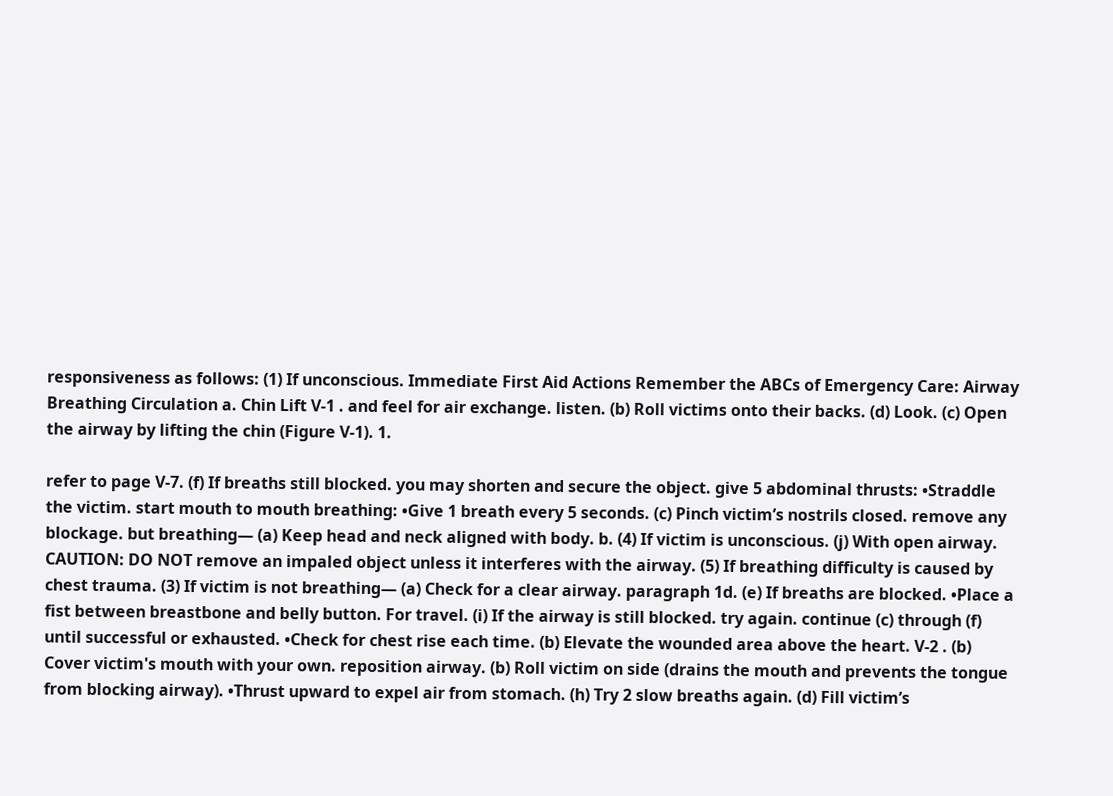responsiveness as follows: (1) If unconscious. Immediate First Aid Actions Remember the ABCs of Emergency Care: Airway Breathing Circulation a. Chin Lift V-1 . and feel for air exchange. listen. (b) Roll victims onto their backs. (d) Look. (c) Open the airway by lifting the chin (Figure V-1). 1.

refer to page V-7. (f) If breaths still blocked. you may shorten and secure the object. give 5 abdominal thrusts: •Straddle the victim. start mouth to mouth breathing: •Give 1 breath every 5 seconds. (c) Pinch victim’s nostrils closed. remove any blockage. but breathing— (a) Keep head and neck aligned with body. b. (4) If victim is unconscious. (j) With open airway. CAUTION: DO NOT remove an impaled object unless it interferes with the airway. (5) If breathing difficulty is caused by chest trauma. (3) If victim is not breathing— (a) Check for a clear airway. paragraph 1d. (e) If breaths are blocked. •Place a fist between breastbone and belly button. For travel. (i) If the airway is still blocked. try again. continue (c) through (f) until successful or exhausted. •Check for chest rise each time. (b) Elevate the wounded area above the heart. V-2 . (b) Cover victim's mouth with your own. reposition airway. (b) Roll victim on side (drains the mouth and prevents the tongue from blocking airway). •Thrust upward to expel air from stomach. (h) Try 2 slow breaths again. (d) Fill victim’s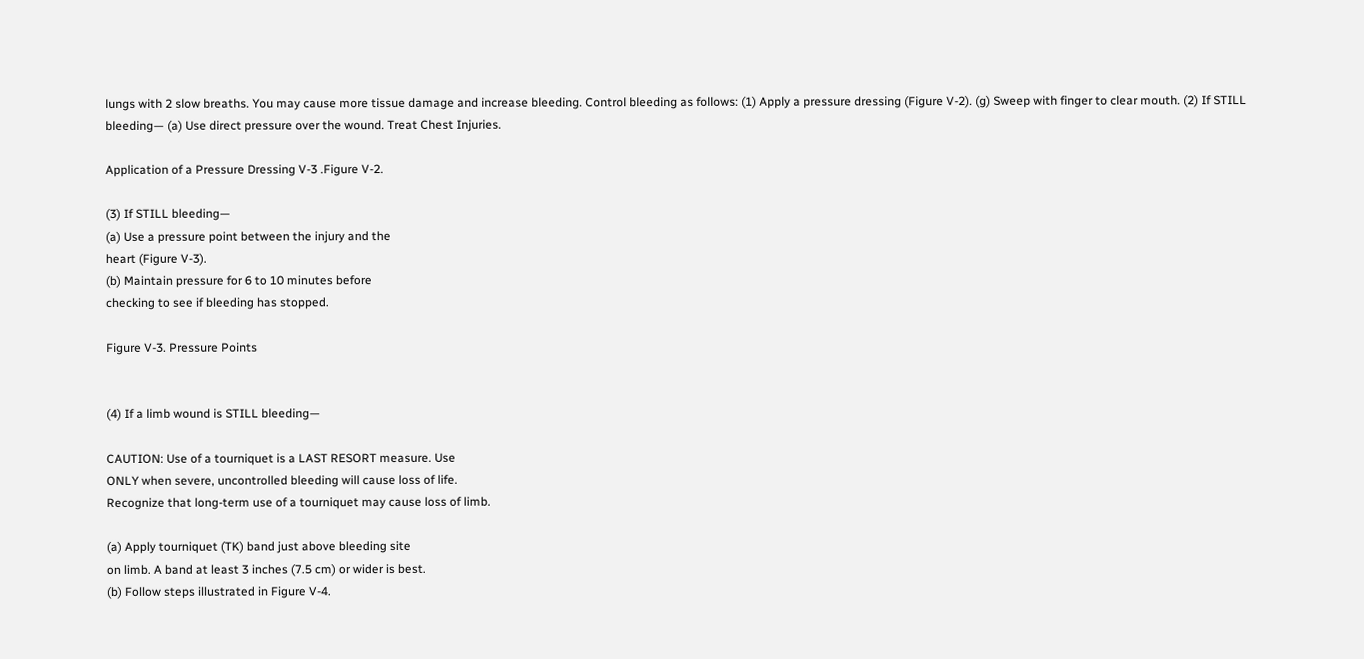lungs with 2 slow breaths. You may cause more tissue damage and increase bleeding. Control bleeding as follows: (1) Apply a pressure dressing (Figure V-2). (g) Sweep with finger to clear mouth. (2) If STILL bleeding— (a) Use direct pressure over the wound. Treat Chest Injuries.

Application of a Pressure Dressing V-3 .Figure V-2.

(3) If STILL bleeding—
(a) Use a pressure point between the injury and the
heart (Figure V-3).
(b) Maintain pressure for 6 to 10 minutes before
checking to see if bleeding has stopped.

Figure V-3. Pressure Points


(4) If a limb wound is STILL bleeding—

CAUTION: Use of a tourniquet is a LAST RESORT measure. Use
ONLY when severe, uncontrolled bleeding will cause loss of life.
Recognize that long-term use of a tourniquet may cause loss of limb.

(a) Apply tourniquet (TK) band just above bleeding site
on limb. A band at least 3 inches (7.5 cm) or wider is best.
(b) Follow steps illustrated in Figure V-4.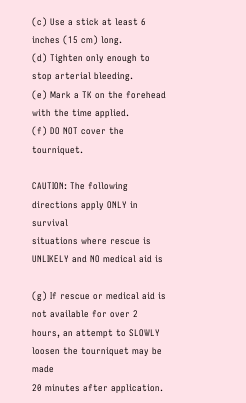(c) Use a stick at least 6 inches (15 cm) long.
(d) Tighten only enough to stop arterial bleeding.
(e) Mark a TK on the forehead with the time applied.
(f) DO NOT cover the tourniquet.

CAUTION: The following directions apply ONLY in survival
situations where rescue is UNLIKELY and NO medical aid is

(g) If rescue or medical aid is not available for over 2
hours, an attempt to SLOWLY loosen the tourniquet may be made
20 minutes after application.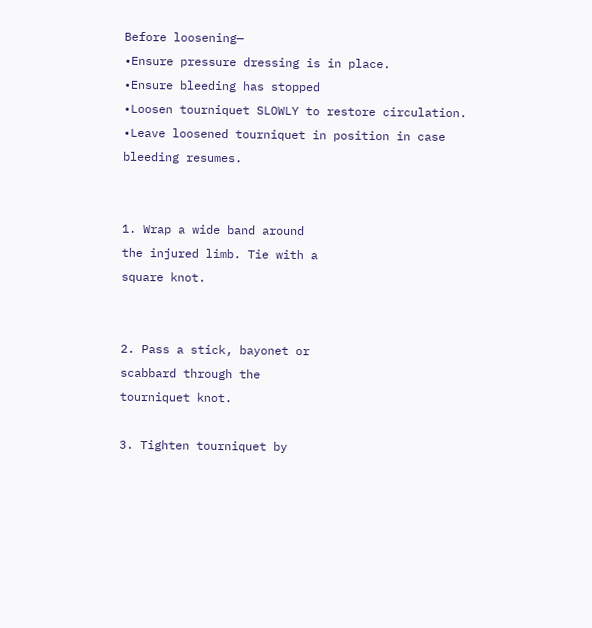Before loosening—
•Ensure pressure dressing is in place.
•Ensure bleeding has stopped
•Loosen tourniquet SLOWLY to restore circulation.
•Leave loosened tourniquet in position in case
bleeding resumes.


1. Wrap a wide band around
the injured limb. Tie with a
square knot.


2. Pass a stick, bayonet or
scabbard through the
tourniquet knot.

3. Tighten tourniquet by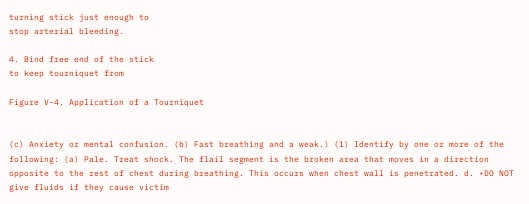turning stick just enough to
stop arterial bleeding.

4. Bind free end of the stick
to keep tourniquet from

Figure V-4. Application of a Tourniquet


(c) Anxiety or mental confusion. (b) Fast breathing and a weak.) (1) Identify by one or more of the following: (a) Pale. Treat shock. The flail segment is the broken area that moves in a direction opposite to the rest of chest during breathing. This occurs when chest wall is penetrated. d. •DO NOT give fluids if they cause victim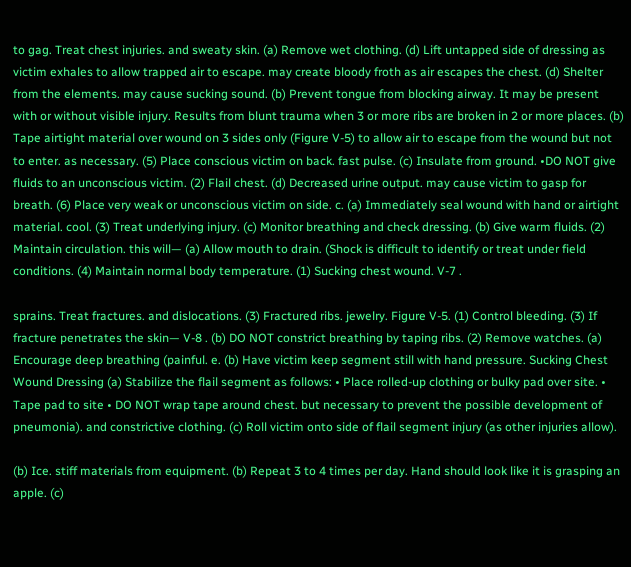to gag. Treat chest injuries. and sweaty skin. (a) Remove wet clothing. (d) Lift untapped side of dressing as victim exhales to allow trapped air to escape. may create bloody froth as air escapes the chest. (d) Shelter from the elements. may cause sucking sound. (b) Prevent tongue from blocking airway. It may be present with or without visible injury. Results from blunt trauma when 3 or more ribs are broken in 2 or more places. (b) Tape airtight material over wound on 3 sides only (Figure V-5) to allow air to escape from the wound but not to enter. as necessary. (5) Place conscious victim on back. fast pulse. (c) Insulate from ground. •DO NOT give fluids to an unconscious victim. (2) Flail chest. (d) Decreased urine output. may cause victim to gasp for breath. (6) Place very weak or unconscious victim on side. c. (a) Immediately seal wound with hand or airtight material. cool. (3) Treat underlying injury. (c) Monitor breathing and check dressing. (b) Give warm fluids. (2) Maintain circulation. this will— (a) Allow mouth to drain. (Shock is difficult to identify or treat under field conditions. (4) Maintain normal body temperature. (1) Sucking chest wound. V-7 .

sprains. Treat fractures. and dislocations. (3) Fractured ribs. jewelry. Figure V-5. (1) Control bleeding. (3) If fracture penetrates the skin— V-8 . (b) DO NOT constrict breathing by taping ribs. (2) Remove watches. (a) Encourage deep breathing (painful. e. (b) Have victim keep segment still with hand pressure. Sucking Chest Wound Dressing (a) Stabilize the flail segment as follows: • Place rolled-up clothing or bulky pad over site. • Tape pad to site • DO NOT wrap tape around chest. but necessary to prevent the possible development of pneumonia). and constrictive clothing. (c) Roll victim onto side of flail segment injury (as other injuries allow).

(b) Ice. stiff materials from equipment. (b) Repeat 3 to 4 times per day. Hand should look like it is grasping an apple. (c)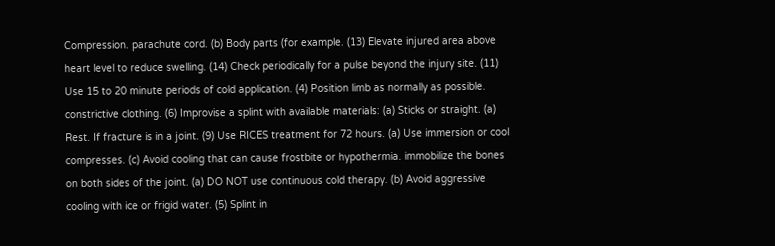Compression. parachute cord. (b) Body parts (for example. (13) Elevate injured area above heart level to reduce swelling. (14) Check periodically for a pulse beyond the injury site. (11) Use 15 to 20 minute periods of cold application. (4) Position limb as normally as possible. constrictive clothing. (6) Improvise a splint with available materials: (a) Sticks or straight. (a) Rest. If fracture is in a joint. (9) Use RICES treatment for 72 hours. (a) Use immersion or cool compresses. (c) Avoid cooling that can cause frostbite or hypothermia. immobilize the bones on both sides of the joint. (a) DO NOT use continuous cold therapy. (b) Avoid aggressive cooling with ice or frigid water. (5) Splint in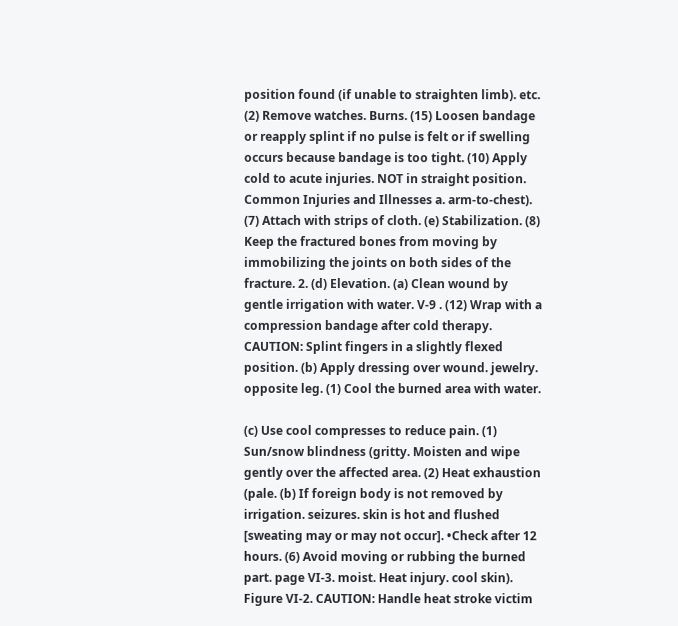position found (if unable to straighten limb). etc. (2) Remove watches. Burns. (15) Loosen bandage or reapply splint if no pulse is felt or if swelling occurs because bandage is too tight. (10) Apply cold to acute injuries. NOT in straight position. Common Injuries and Illnesses a. arm-to-chest). (7) Attach with strips of cloth. (e) Stabilization. (8) Keep the fractured bones from moving by immobilizing the joints on both sides of the fracture. 2. (d) Elevation. (a) Clean wound by gentle irrigation with water. V-9 . (12) Wrap with a compression bandage after cold therapy. CAUTION: Splint fingers in a slightly flexed position. (b) Apply dressing over wound. jewelry. opposite leg. (1) Cool the burned area with water.

(c) Use cool compresses to reduce pain. (1) Sun/snow blindness (gritty. Moisten and wipe gently over the affected area. (2) Heat exhaustion (pale. (b) If foreign body is not removed by irrigation. seizures. skin is hot and flushed [sweating may or may not occur]. •Check after 12 hours. (6) Avoid moving or rubbing the burned part. page VI-3. moist. Heat injury. cool skin). Figure VI-2. CAUTION: Handle heat stroke victim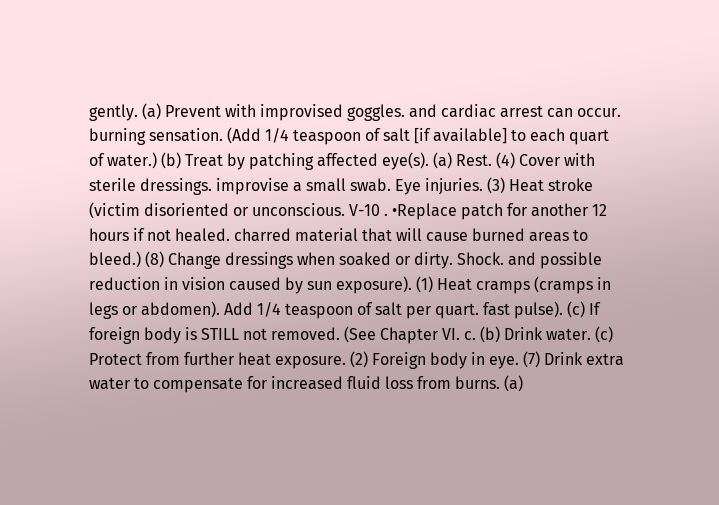gently. (a) Prevent with improvised goggles. and cardiac arrest can occur. burning sensation. (Add 1/4 teaspoon of salt [if available] to each quart of water.) (b) Treat by patching affected eye(s). (a) Rest. (4) Cover with sterile dressings. improvise a small swab. Eye injuries. (3) Heat stroke (victim disoriented or unconscious. V-10 . •Replace patch for another 12 hours if not healed. charred material that will cause burned areas to bleed.) (8) Change dressings when soaked or dirty. Shock. and possible reduction in vision caused by sun exposure). (1) Heat cramps (cramps in legs or abdomen). Add 1/4 teaspoon of salt per quart. fast pulse). (c) If foreign body is STILL not removed. (See Chapter VI. c. (b) Drink water. (c) Protect from further heat exposure. (2) Foreign body in eye. (7) Drink extra water to compensate for increased fluid loss from burns. (a)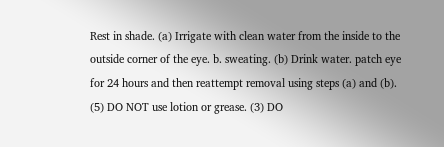Rest in shade. (a) Irrigate with clean water from the inside to the outside corner of the eye. b. sweating. (b) Drink water. patch eye for 24 hours and then reattempt removal using steps (a) and (b). (5) DO NOT use lotion or grease. (3) DO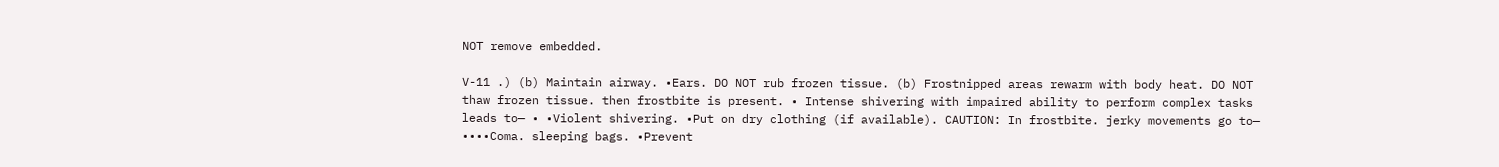NOT remove embedded.

V-11 .) (b) Maintain airway. •Ears. DO NOT rub frozen tissue. (b) Frostnipped areas rewarm with body heat. DO NOT thaw frozen tissue. then frostbite is present. • Intense shivering with impaired ability to perform complex tasks leads to— • •Violent shivering. •Put on dry clothing (if available). CAUTION: In frostbite. jerky movements go to— ••••Coma. sleeping bags. •Prevent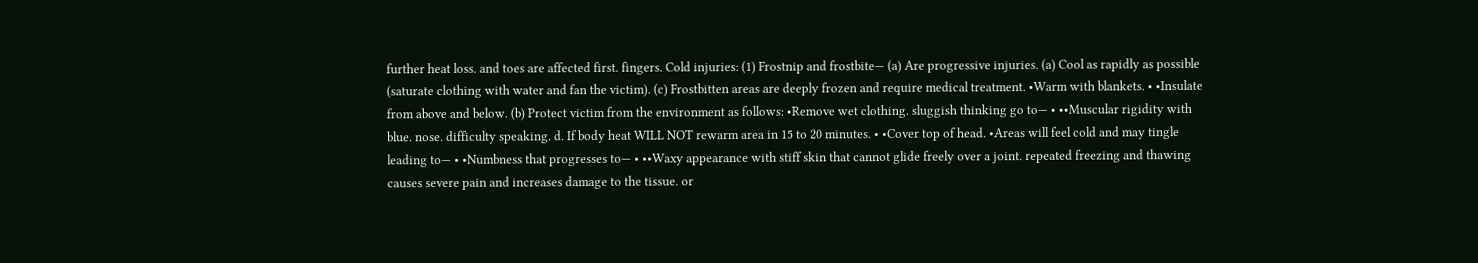further heat loss. and toes are affected first. fingers. Cold injuries: (1) Frostnip and frostbite— (a) Are progressive injuries. (a) Cool as rapidly as possible (saturate clothing with water and fan the victim). (c) Frostbitten areas are deeply frozen and require medical treatment. •Warm with blankets. • •Insulate from above and below. (b) Protect victim from the environment as follows: •Remove wet clothing. sluggish thinking go to— • ••Muscular rigidity with blue. nose. difficulty speaking. d. If body heat WILL NOT rewarm area in 15 to 20 minutes. • •Cover top of head. •Areas will feel cold and may tingle leading to— • •Numbness that progresses to— • ••Waxy appearance with stiff skin that cannot glide freely over a joint. repeated freezing and thawing causes severe pain and increases damage to the tissue. or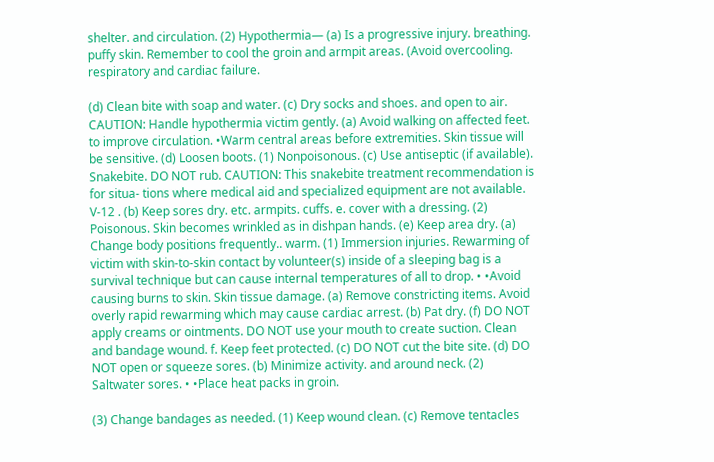shelter. and circulation. (2) Hypothermia— (a) Is a progressive injury. breathing. puffy skin. Remember to cool the groin and armpit areas. (Avoid overcooling. respiratory and cardiac failure.

(d) Clean bite with soap and water. (c) Dry socks and shoes. and open to air. CAUTION: Handle hypothermia victim gently. (a) Avoid walking on affected feet. to improve circulation. •Warm central areas before extremities. Skin tissue will be sensitive. (d) Loosen boots. (1) Nonpoisonous. (c) Use antiseptic (if available). Snakebite. DO NOT rub. CAUTION: This snakebite treatment recommendation is for situa- tions where medical aid and specialized equipment are not available. V-12 . (b) Keep sores dry. etc. armpits. cuffs. e. cover with a dressing. (2) Poisonous. Skin becomes wrinkled as in dishpan hands. (e) Keep area dry. (a) Change body positions frequently.. warm. (1) Immersion injuries. Rewarming of victim with skin-to-skin contact by volunteer(s) inside of a sleeping bag is a survival technique but can cause internal temperatures of all to drop. • •Avoid causing burns to skin. Skin tissue damage. (a) Remove constricting items. Avoid overly rapid rewarming which may cause cardiac arrest. (b) Pat dry. (f) DO NOT apply creams or ointments. DO NOT use your mouth to create suction. Clean and bandage wound. f. Keep feet protected. (c) DO NOT cut the bite site. (d) DO NOT open or squeeze sores. (b) Minimize activity. and around neck. (2) Saltwater sores. • •Place heat packs in groin.

(3) Change bandages as needed. (1) Keep wound clean. (c) Remove tentacles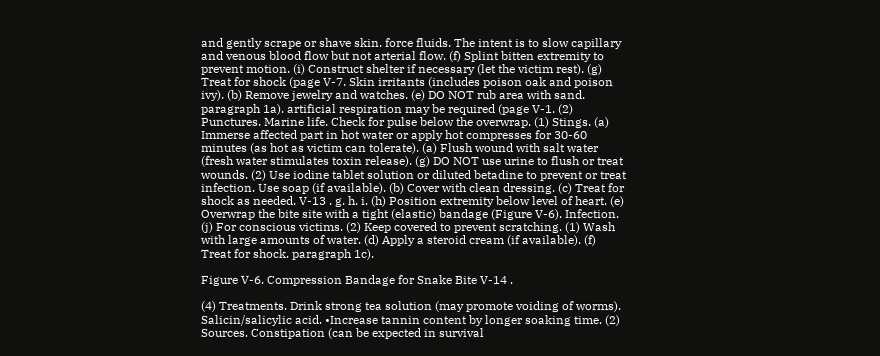and gently scrape or shave skin. force fluids. The intent is to slow capillary and venous blood flow but not arterial flow. (f) Splint bitten extremity to prevent motion. (i) Construct shelter if necessary (let the victim rest). (g) Treat for shock (page V-7. Skin irritants (includes poison oak and poison ivy). (b) Remove jewelry and watches. (e) DO NOT rub area with sand. paragraph 1a). artificial respiration may be required (page V-1. (2) Punctures. Marine life. Check for pulse below the overwrap. (1) Stings. (a) Immerse affected part in hot water or apply hot compresses for 30-60 minutes (as hot as victim can tolerate). (a) Flush wound with salt water (fresh water stimulates toxin release). (g) DO NOT use urine to flush or treat wounds. (2) Use iodine tablet solution or diluted betadine to prevent or treat infection. Use soap (if available). (b) Cover with clean dressing. (c) Treat for shock as needed. V-13 . g. h. i. (h) Position extremity below level of heart. (e) Overwrap the bite site with a tight (elastic) bandage (Figure V-6). Infection. (j) For conscious victims. (2) Keep covered to prevent scratching. (1) Wash with large amounts of water. (d) Apply a steroid cream (if available). (f) Treat for shock. paragraph 1c).

Figure V-6. Compression Bandage for Snake Bite V-14 .

(4) Treatments. Drink strong tea solution (may promote voiding of worms). Salicin/salicylic acid. •Increase tannin content by longer soaking time. (2) Sources. Constipation (can be expected in survival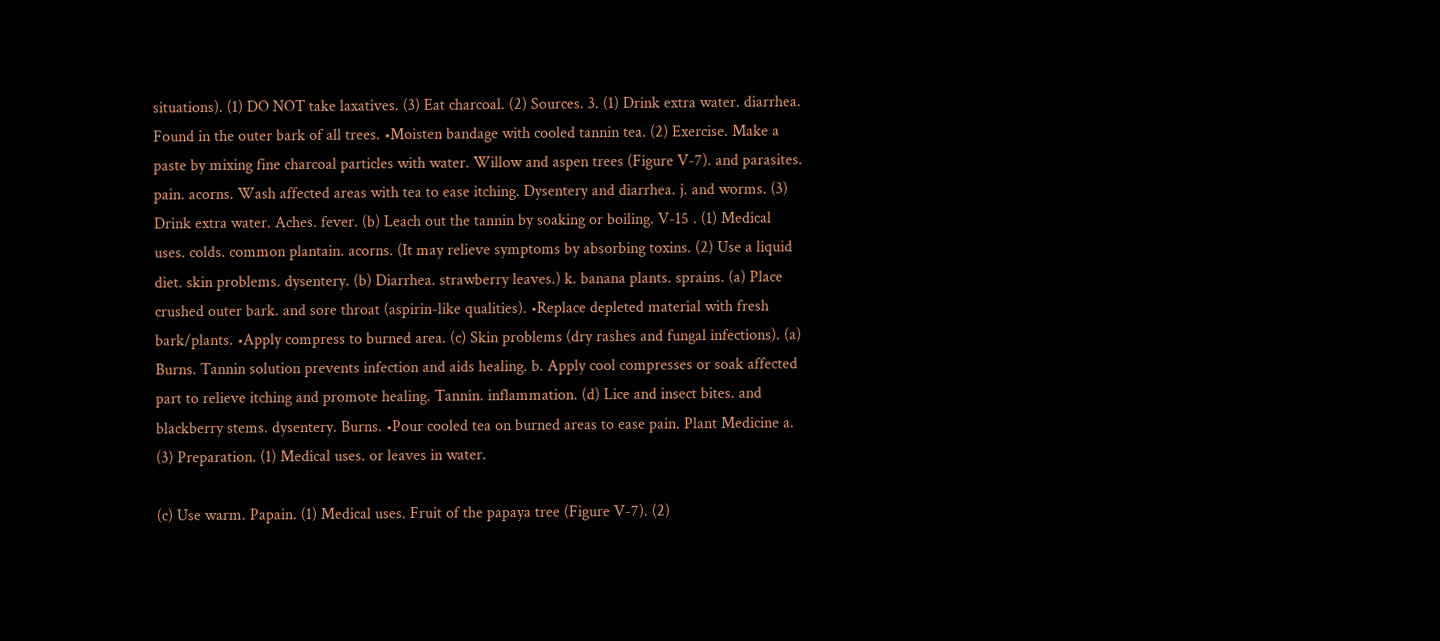situations). (1) DO NOT take laxatives. (3) Eat charcoal. (2) Sources. 3. (1) Drink extra water. diarrhea. Found in the outer bark of all trees. •Moisten bandage with cooled tannin tea. (2) Exercise. Make a paste by mixing fine charcoal particles with water. Willow and aspen trees (Figure V-7). and parasites. pain. acorns. Wash affected areas with tea to ease itching. Dysentery and diarrhea. j. and worms. (3) Drink extra water. Aches. fever. (b) Leach out the tannin by soaking or boiling. V-15 . (1) Medical uses. colds. common plantain. acorns. (It may relieve symptoms by absorbing toxins. (2) Use a liquid diet. skin problems. dysentery. (b) Diarrhea. strawberry leaves.) k. banana plants. sprains. (a) Place crushed outer bark. and sore throat (aspirin-like qualities). •Replace depleted material with fresh bark/plants. •Apply compress to burned area. (c) Skin problems (dry rashes and fungal infections). (a) Burns. Tannin solution prevents infection and aids healing. b. Apply cool compresses or soak affected part to relieve itching and promote healing. Tannin. inflammation. (d) Lice and insect bites. and blackberry stems. dysentery. Burns. •Pour cooled tea on burned areas to ease pain. Plant Medicine a. (3) Preparation. (1) Medical uses. or leaves in water.

(c) Use warm. Papain. (1) Medical uses. Fruit of the papaya tree (Figure V-7). (2)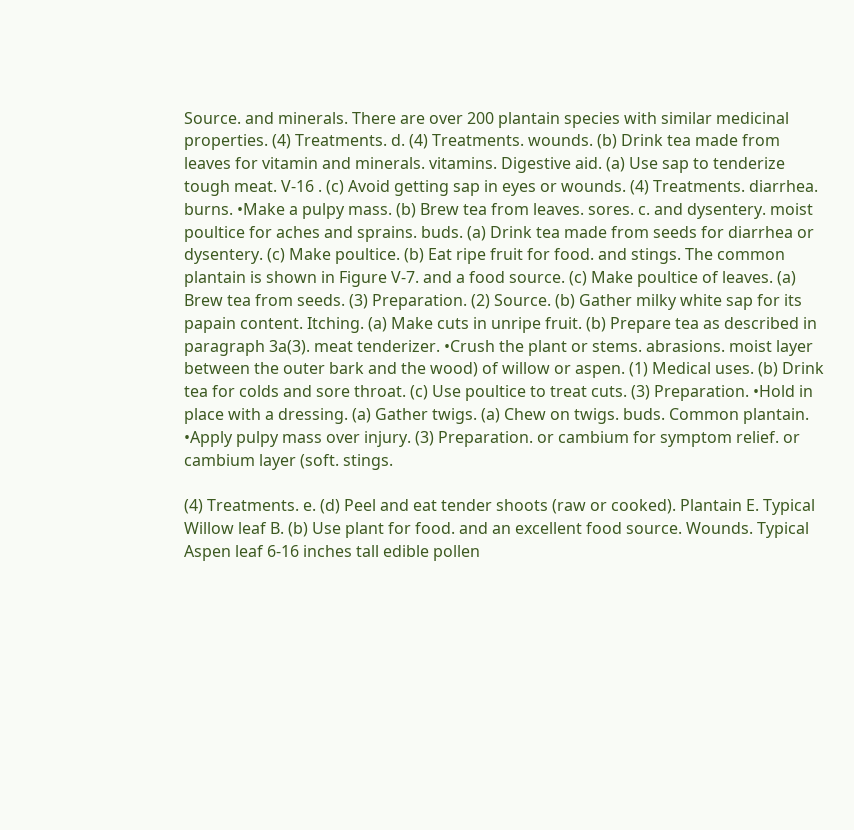Source. and minerals. There are over 200 plantain species with similar medicinal properties. (4) Treatments. d. (4) Treatments. wounds. (b) Drink tea made from leaves for vitamin and minerals. vitamins. Digestive aid. (a) Use sap to tenderize tough meat. V-16 . (c) Avoid getting sap in eyes or wounds. (4) Treatments. diarrhea. burns. •Make a pulpy mass. (b) Brew tea from leaves. sores. c. and dysentery. moist poultice for aches and sprains. buds. (a) Drink tea made from seeds for diarrhea or dysentery. (c) Make poultice. (b) Eat ripe fruit for food. and stings. The common plantain is shown in Figure V-7. and a food source. (c) Make poultice of leaves. (a) Brew tea from seeds. (3) Preparation. (2) Source. (b) Gather milky white sap for its papain content. Itching. (a) Make cuts in unripe fruit. (b) Prepare tea as described in paragraph 3a(3). meat tenderizer. •Crush the plant or stems. abrasions. moist layer between the outer bark and the wood) of willow or aspen. (1) Medical uses. (b) Drink tea for colds and sore throat. (c) Use poultice to treat cuts. (3) Preparation. •Hold in place with a dressing. (a) Gather twigs. (a) Chew on twigs. buds. Common plantain. •Apply pulpy mass over injury. (3) Preparation. or cambium for symptom relief. or cambium layer (soft. stings.

(4) Treatments. e. (d) Peel and eat tender shoots (raw or cooked). Plantain E. Typical Willow leaf B. (b) Use plant for food. and an excellent food source. Wounds. Typical Aspen leaf 6-16 inches tall edible pollen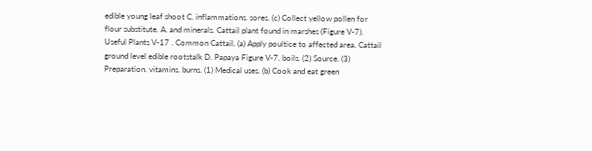edible young leaf shoot C. inflammations. sores. (c) Collect yellow pollen for flour substitute. A. and minerals. Cattail plant found in marshes (Figure V-7). Useful Plants V-17 . Common Cattail. (a) Apply poultice to affected area. Cattail ground level edible rootstalk D. Papaya Figure V-7. boils. (2) Source. (3) Preparation. vitamins. burns. (1) Medical uses. (b) Cook and eat green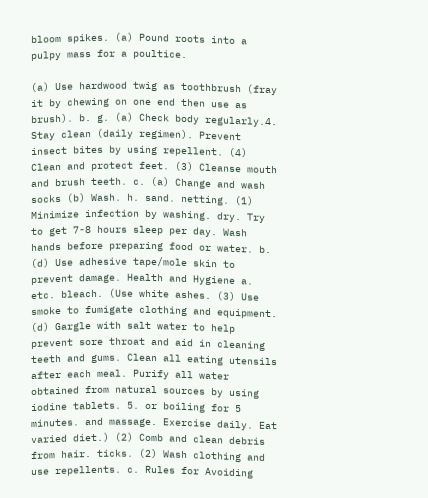bloom spikes. (a) Pound roots into a pulpy mass for a poultice.

(a) Use hardwood twig as toothbrush (fray it by chewing on one end then use as brush). b. g. (a) Check body regularly.4. Stay clean (daily regimen). Prevent insect bites by using repellent. (4) Clean and protect feet. (3) Cleanse mouth and brush teeth. c. (a) Change and wash socks (b) Wash. h. sand. netting. (1) Minimize infection by washing. dry. Try to get 7-8 hours sleep per day. Wash hands before preparing food or water. b. (d) Use adhesive tape/mole skin to prevent damage. Health and Hygiene a. etc. bleach. (Use white ashes. (3) Use smoke to fumigate clothing and equipment. (d) Gargle with salt water to help prevent sore throat and aid in cleaning teeth and gums. Clean all eating utensils after each meal. Purify all water obtained from natural sources by using iodine tablets. 5. or boiling for 5 minutes. and massage. Exercise daily. Eat varied diet.) (2) Comb and clean debris from hair. ticks. (2) Wash clothing and use repellents. c. Rules for Avoiding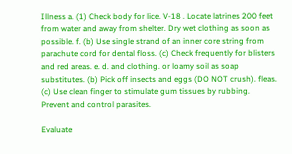Illness a. (1) Check body for lice. V-18 . Locate latrines 200 feet from water and away from shelter. Dry wet clothing as soon as possible. f. (b) Use single strand of an inner core string from parachute cord for dental floss. (c) Check frequently for blisters and red areas. e. d. and clothing. or loamy soil as soap substitutes. (b) Pick off insects and eggs (DO NOT crush). fleas. (c) Use clean finger to stimulate gum tissues by rubbing. Prevent and control parasites.

Evaluate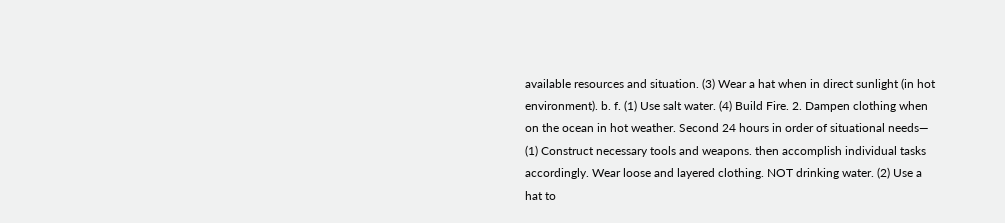available resources and situation. (3) Wear a hat when in direct sunlight (in hot environment). b. f. (1) Use salt water. (4) Build Fire. 2. Dampen clothing when on the ocean in hot weather. Second 24 hours in order of situational needs— (1) Construct necessary tools and weapons. then accomplish individual tasks accordingly. Wear loose and layered clothing. NOT drinking water. (2) Use a hat to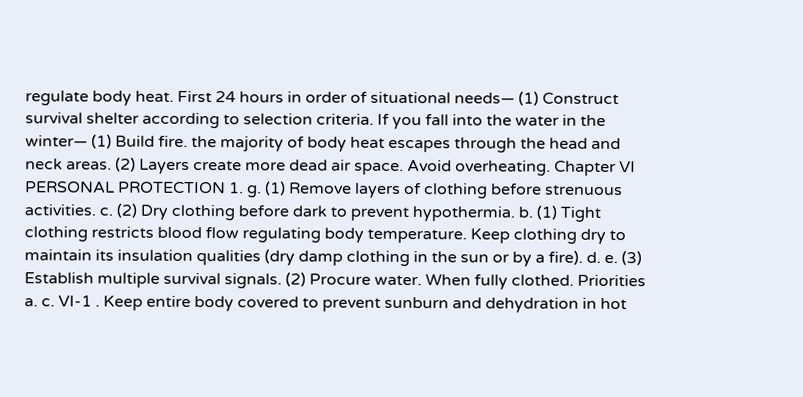regulate body heat. First 24 hours in order of situational needs— (1) Construct survival shelter according to selection criteria. If you fall into the water in the winter— (1) Build fire. the majority of body heat escapes through the head and neck areas. (2) Layers create more dead air space. Avoid overheating. Chapter VI PERSONAL PROTECTION 1. g. (1) Remove layers of clothing before strenuous activities. c. (2) Dry clothing before dark to prevent hypothermia. b. (1) Tight clothing restricts blood flow regulating body temperature. Keep clothing dry to maintain its insulation qualities (dry damp clothing in the sun or by a fire). d. e. (3) Establish multiple survival signals. (2) Procure water. When fully clothed. Priorities a. c. VI-1 . Keep entire body covered to prevent sunburn and dehydration in hot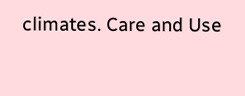climates. Care and Use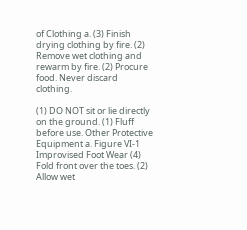of Clothing a. (3) Finish drying clothing by fire. (2) Remove wet clothing and rewarm by fire. (2) Procure food. Never discard clothing.

(1) DO NOT sit or lie directly on the ground. (1) Fluff before use. Other Protective Equipment a. Figure VI-1 Improvised Foot Wear (4) Fold front over the toes. (2) Allow wet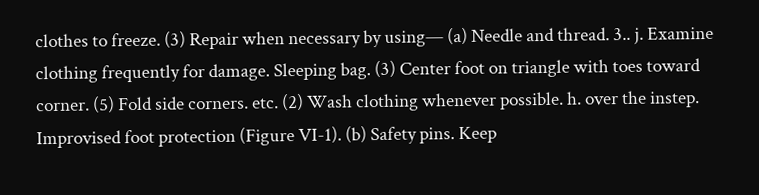clothes to freeze. (3) Repair when necessary by using— (a) Needle and thread. 3.. j. Examine clothing frequently for damage. Sleeping bag. (3) Center foot on triangle with toes toward corner. (5) Fold side corners. etc. (2) Wash clothing whenever possible. h. over the instep. Improvised foot protection (Figure VI-1). (b) Safety pins. Keep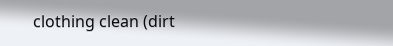clothing clean (dirt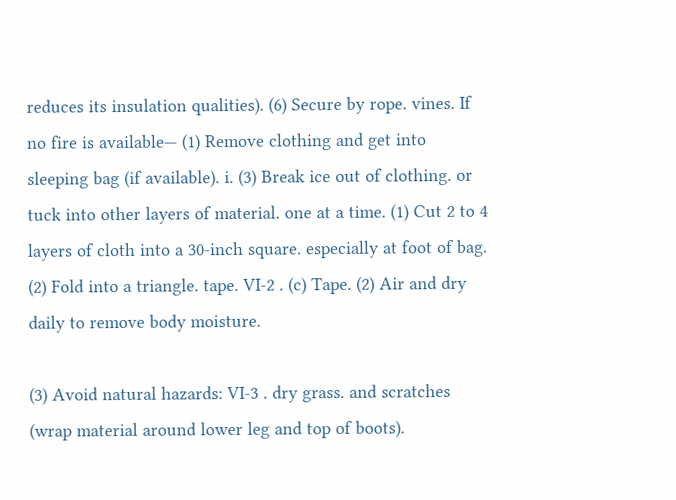reduces its insulation qualities). (6) Secure by rope. vines. If no fire is available— (1) Remove clothing and get into sleeping bag (if available). i. (3) Break ice out of clothing. or tuck into other layers of material. one at a time. (1) Cut 2 to 4 layers of cloth into a 30-inch square. especially at foot of bag. (2) Fold into a triangle. tape. VI-2 . (c) Tape. (2) Air and dry daily to remove body moisture.

(3) Avoid natural hazards: VI-3 . dry grass. and scratches (wrap material around lower leg and top of boots).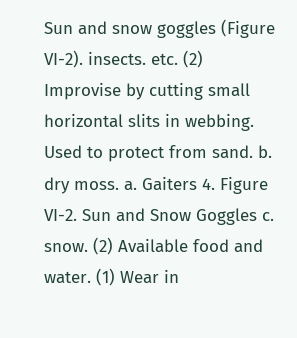Sun and snow goggles (Figure VI-2). insects. etc. (2) Improvise by cutting small horizontal slits in webbing. Used to protect from sand. b. dry moss. a. Gaiters 4. Figure VI-2. Sun and Snow Goggles c. snow. (2) Available food and water. (1) Wear in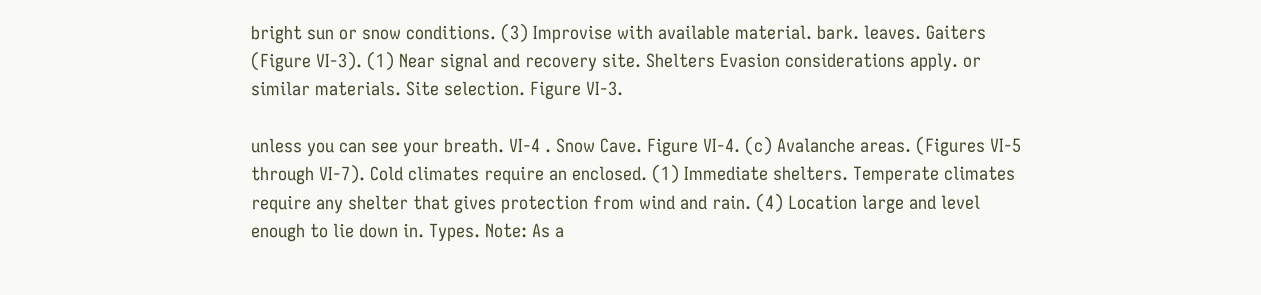bright sun or snow conditions. (3) Improvise with available material. bark. leaves. Gaiters (Figure VI-3). (1) Near signal and recovery site. Shelters Evasion considerations apply. or similar materials. Site selection. Figure VI-3.

unless you can see your breath. VI-4 . Snow Cave. Figure VI-4. (c) Avalanche areas. (Figures VI-5 through VI-7). Cold climates require an enclosed. (1) Immediate shelters. Temperate climates require any shelter that gives protection from wind and rain. (4) Location large and level enough to lie down in. Types. Note: As a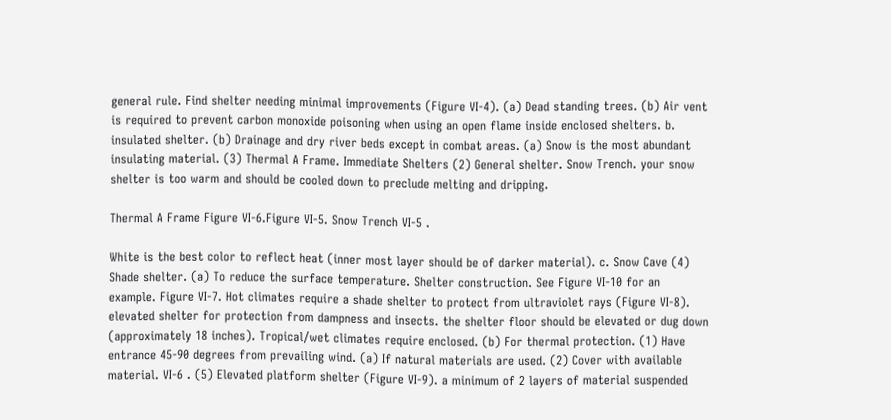general rule. Find shelter needing minimal improvements (Figure VI-4). (a) Dead standing trees. (b) Air vent is required to prevent carbon monoxide poisoning when using an open flame inside enclosed shelters. b. insulated shelter. (b) Drainage and dry river beds except in combat areas. (a) Snow is the most abundant insulating material. (3) Thermal A Frame. Immediate Shelters (2) General shelter. Snow Trench. your snow shelter is too warm and should be cooled down to preclude melting and dripping.

Thermal A Frame Figure VI-6.Figure VI-5. Snow Trench VI-5 .

White is the best color to reflect heat (inner most layer should be of darker material). c. Snow Cave (4) Shade shelter. (a) To reduce the surface temperature. Shelter construction. See Figure VI-10 for an example. Figure VI-7. Hot climates require a shade shelter to protect from ultraviolet rays (Figure VI-8). elevated shelter for protection from dampness and insects. the shelter floor should be elevated or dug down (approximately 18 inches). Tropical/wet climates require enclosed. (b) For thermal protection. (1) Have entrance 45-90 degrees from prevailing wind. (a) If natural materials are used. (2) Cover with available material. VI-6 . (5) Elevated platform shelter (Figure VI-9). a minimum of 2 layers of material suspended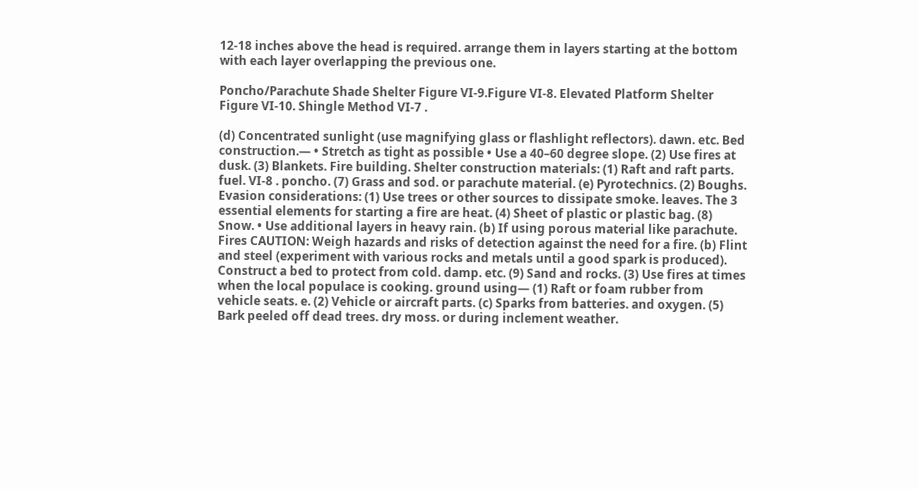12-18 inches above the head is required. arrange them in layers starting at the bottom with each layer overlapping the previous one.

Poncho/Parachute Shade Shelter Figure VI-9.Figure VI-8. Elevated Platform Shelter Figure VI-10. Shingle Method VI-7 .

(d) Concentrated sunlight (use magnifying glass or flashlight reflectors). dawn. etc. Bed construction.— • Stretch as tight as possible • Use a 40–60 degree slope. (2) Use fires at dusk. (3) Blankets. Fire building. Shelter construction materials: (1) Raft and raft parts. fuel. VI-8 . poncho. (7) Grass and sod. or parachute material. (e) Pyrotechnics. (2) Boughs. Evasion considerations: (1) Use trees or other sources to dissipate smoke. leaves. The 3 essential elements for starting a fire are heat. (4) Sheet of plastic or plastic bag. (8) Snow. • Use additional layers in heavy rain. (b) If using porous material like parachute. Fires CAUTION: Weigh hazards and risks of detection against the need for a fire. (b) Flint and steel (experiment with various rocks and metals until a good spark is produced). Construct a bed to protect from cold. damp. etc. (9) Sand and rocks. (3) Use fires at times when the local populace is cooking. ground using— (1) Raft or foam rubber from vehicle seats. e. (2) Vehicle or aircraft parts. (c) Sparks from batteries. and oxygen. (5) Bark peeled off dead trees. dry moss. or during inclement weather.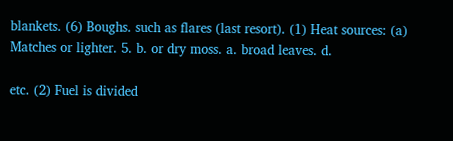blankets. (6) Boughs. such as flares (last resort). (1) Heat sources: (a) Matches or lighter. 5. b. or dry moss. a. broad leaves. d.

etc. (2) Fuel is divided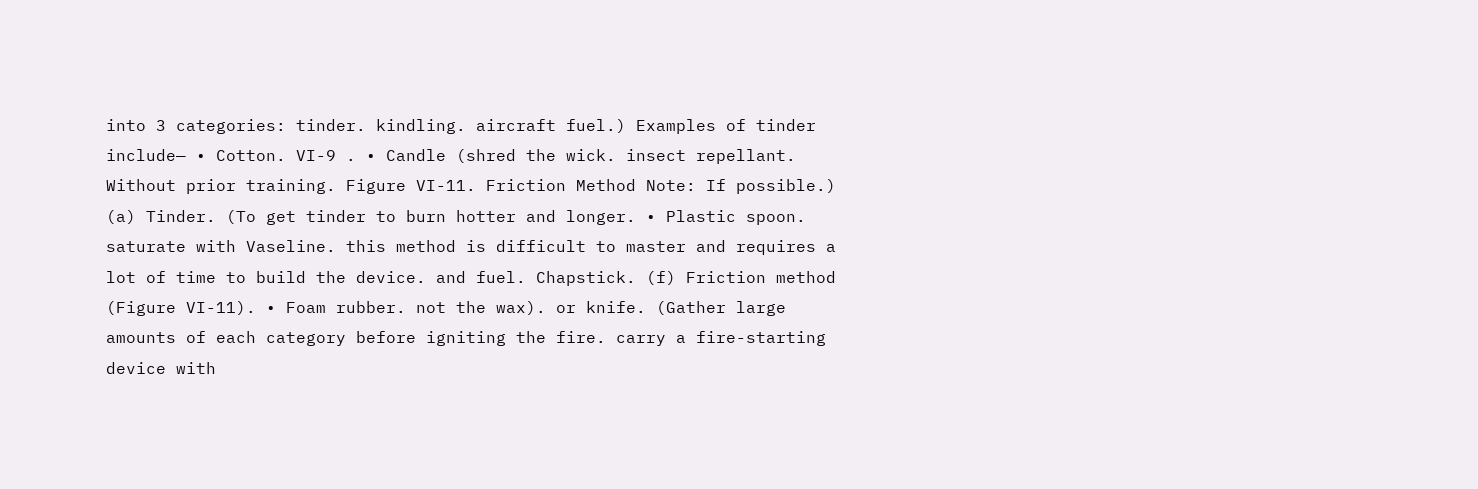into 3 categories: tinder. kindling. aircraft fuel.) Examples of tinder include— • Cotton. VI-9 . • Candle (shred the wick. insect repellant. Without prior training. Figure VI-11. Friction Method Note: If possible.) (a) Tinder. (To get tinder to burn hotter and longer. • Plastic spoon. saturate with Vaseline. this method is difficult to master and requires a lot of time to build the device. and fuel. Chapstick. (f) Friction method (Figure VI-11). • Foam rubber. not the wax). or knife. (Gather large amounts of each category before igniting the fire. carry a fire-starting device with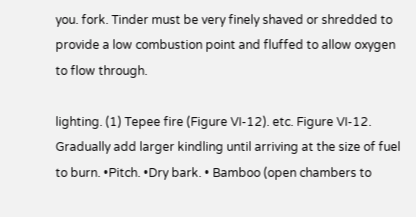you. fork. Tinder must be very finely shaved or shredded to provide a low combustion point and fluffed to allow oxygen to flow through.

lighting. (1) Tepee fire (Figure VI-12). etc. Figure VI-12. Gradually add larger kindling until arriving at the size of fuel to burn. •Pitch. •Dry bark. • Bamboo (open chambers to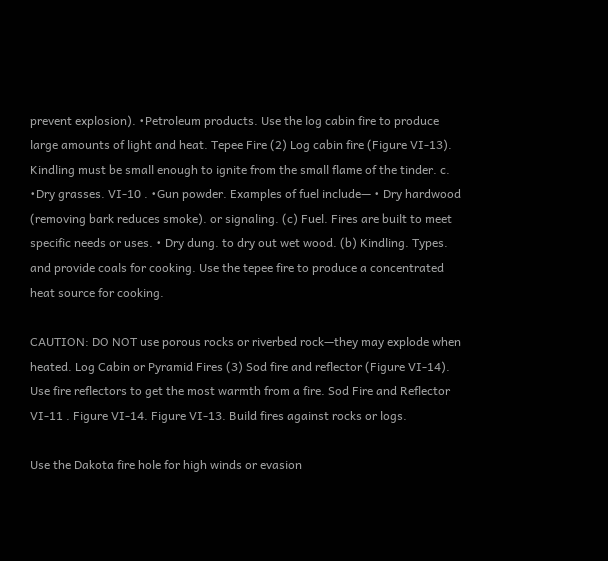prevent explosion). •Petroleum products. Use the log cabin fire to produce large amounts of light and heat. Tepee Fire (2) Log cabin fire (Figure VI-13). Kindling must be small enough to ignite from the small flame of the tinder. c. •Dry grasses. VI-10 . •Gun powder. Examples of fuel include— • Dry hardwood (removing bark reduces smoke). or signaling. (c) Fuel. Fires are built to meet specific needs or uses. • Dry dung. to dry out wet wood. (b) Kindling. Types. and provide coals for cooking. Use the tepee fire to produce a concentrated heat source for cooking.

CAUTION: DO NOT use porous rocks or riverbed rock—they may explode when heated. Log Cabin or Pyramid Fires (3) Sod fire and reflector (Figure VI-14). Use fire reflectors to get the most warmth from a fire. Sod Fire and Reflector VI-11 . Figure VI-14. Figure VI-13. Build fires against rocks or logs.

Use the Dakota fire hole for high winds or evasion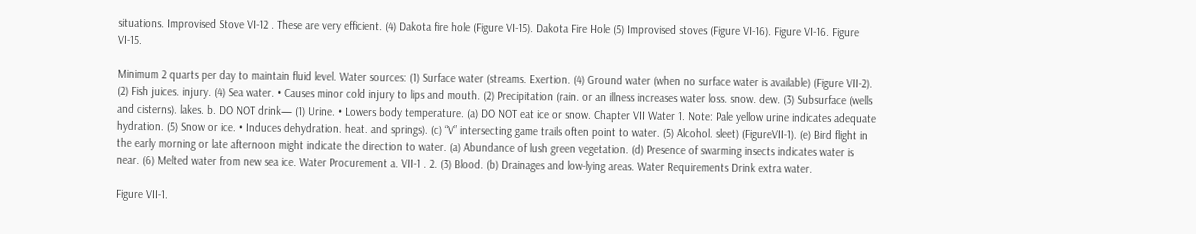situations. Improvised Stove VI-12 . These are very efficient. (4) Dakota fire hole (Figure VI-15). Dakota Fire Hole (5) Improvised stoves (Figure VI-16). Figure VI-16. Figure VI-15.

Minimum 2 quarts per day to maintain fluid level. Water sources: (1) Surface water (streams. Exertion. (4) Ground water (when no surface water is available) (Figure VII-2). (2) Fish juices. injury. (4) Sea water. • Causes minor cold injury to lips and mouth. (2) Precipitation (rain. or an illness increases water loss. snow. dew. (3) Subsurface (wells and cisterns). lakes. b. DO NOT drink— (1) Urine. • Lowers body temperature. (a) DO NOT eat ice or snow. Chapter VII Water 1. Note: Pale yellow urine indicates adequate hydration. (5) Snow or ice. • Induces dehydration. heat. and springs). (c) “V” intersecting game trails often point to water. (5) Alcohol. sleet) (FigureVII-1). (e) Bird flight in the early morning or late afternoon might indicate the direction to water. (a) Abundance of lush green vegetation. (d) Presence of swarming insects indicates water is near. (6) Melted water from new sea ice. Water Procurement a. VII-1 . 2. (3) Blood. (b) Drainages and low-lying areas. Water Requirements Drink extra water.

Figure VII-1.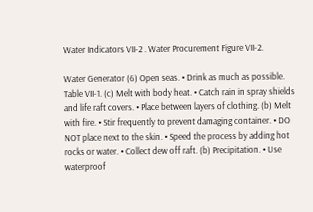Water Indicators VII-2 . Water Procurement Figure VII-2.

Water Generator (6) Open seas. • Drink as much as possible. Table VII-1. (c) Melt with body heat. • Catch rain in spray shields and life raft covers. • Place between layers of clothing. (b) Melt with fire. • Stir frequently to prevent damaging container. • DO NOT place next to the skin. • Speed the process by adding hot rocks or water. • Collect dew off raft. (b) Precipitation. • Use waterproof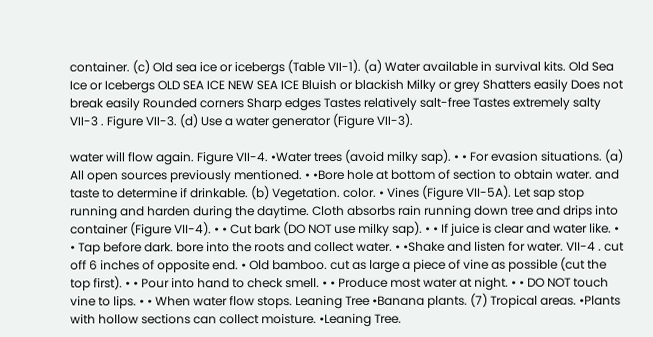container. (c) Old sea ice or icebergs (Table VII-1). (a) Water available in survival kits. Old Sea Ice or Icebergs OLD SEA ICE NEW SEA ICE Bluish or blackish Milky or grey Shatters easily Does not break easily Rounded corners Sharp edges Tastes relatively salt-free Tastes extremely salty VII-3 . Figure VII-3. (d) Use a water generator (Figure VII-3).

water will flow again. Figure VII-4. •Water trees (avoid milky sap). • • For evasion situations. (a) All open sources previously mentioned. • •Bore hole at bottom of section to obtain water. and taste to determine if drinkable. (b) Vegetation. color. • Vines (Figure VII-5A). Let sap stop running and harden during the daytime. Cloth absorbs rain running down tree and drips into container (Figure VII-4). • • Cut bark (DO NOT use milky sap). • • If juice is clear and water like. • • Tap before dark. bore into the roots and collect water. • •Shake and listen for water. VII-4 . cut off 6 inches of opposite end. • Old bamboo. cut as large a piece of vine as possible (cut the top first). • • Pour into hand to check smell. • • Produce most water at night. • • DO NOT touch vine to lips. • • When water flow stops. Leaning Tree •Banana plants. (7) Tropical areas. •Plants with hollow sections can collect moisture. •Leaning Tree.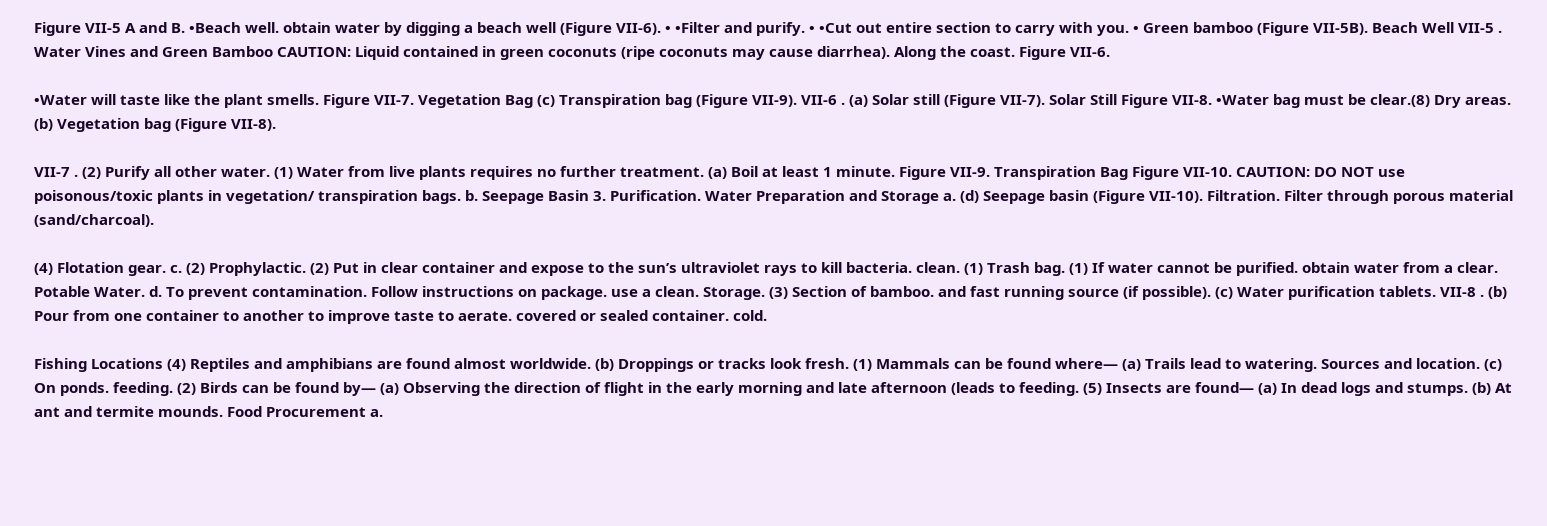Figure VII-5 A and B. •Beach well. obtain water by digging a beach well (Figure VII-6). • •Filter and purify. • •Cut out entire section to carry with you. • Green bamboo (Figure VII-5B). Beach Well VII-5 . Water Vines and Green Bamboo CAUTION: Liquid contained in green coconuts (ripe coconuts may cause diarrhea). Along the coast. Figure VII-6.

•Water will taste like the plant smells. Figure VII-7. Vegetation Bag (c) Transpiration bag (Figure VII-9). VII-6 . (a) Solar still (Figure VII-7). Solar Still Figure VII-8. •Water bag must be clear.(8) Dry areas. (b) Vegetation bag (Figure VII-8).

VII-7 . (2) Purify all other water. (1) Water from live plants requires no further treatment. (a) Boil at least 1 minute. Figure VII-9. Transpiration Bag Figure VII-10. CAUTION: DO NOT use poisonous/toxic plants in vegetation/ transpiration bags. b. Seepage Basin 3. Purification. Water Preparation and Storage a. (d) Seepage basin (Figure VII-10). Filtration. Filter through porous material (sand/charcoal).

(4) Flotation gear. c. (2) Prophylactic. (2) Put in clear container and expose to the sun’s ultraviolet rays to kill bacteria. clean. (1) Trash bag. (1) If water cannot be purified. obtain water from a clear. Potable Water. d. To prevent contamination. Follow instructions on package. use a clean. Storage. (3) Section of bamboo. and fast running source (if possible). (c) Water purification tablets. VII-8 . (b) Pour from one container to another to improve taste to aerate. covered or sealed container. cold.

Fishing Locations (4) Reptiles and amphibians are found almost worldwide. (b) Droppings or tracks look fresh. (1) Mammals can be found where— (a) Trails lead to watering. Sources and location. (c) On ponds. feeding. (2) Birds can be found by— (a) Observing the direction of flight in the early morning and late afternoon (leads to feeding. (5) Insects are found— (a) In dead logs and stumps. (b) At ant and termite mounds. Food Procurement a.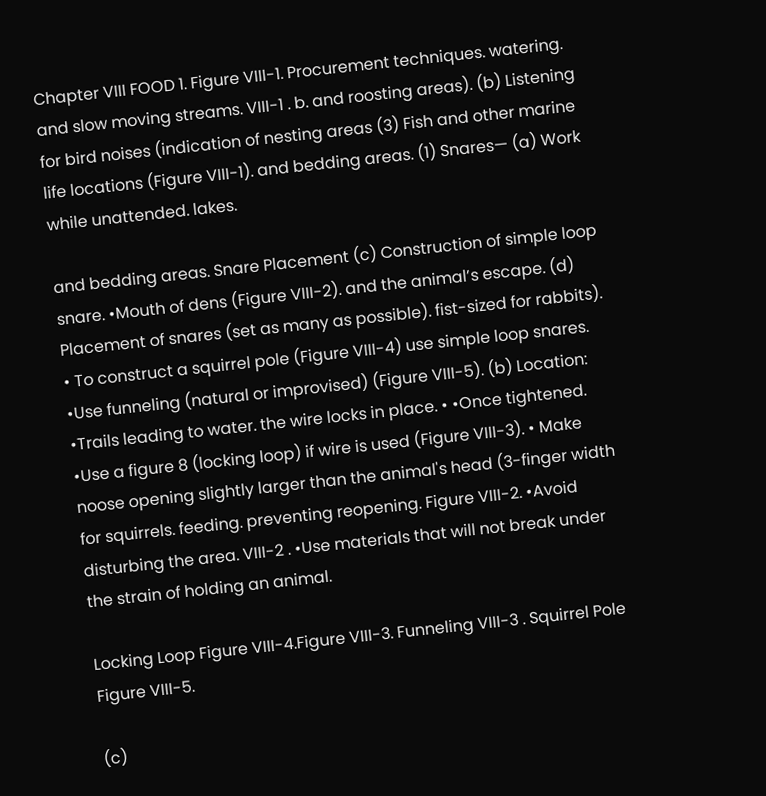Chapter VIII FOOD 1. Figure VIII-1. Procurement techniques. watering. and slow moving streams. VIII-1 . b. and roosting areas). (b) Listening for bird noises (indication of nesting areas (3) Fish and other marine life locations (Figure VIII-1). and bedding areas. (1) Snares— (a) Work while unattended. lakes.

and bedding areas. Snare Placement (c) Construction of simple loop snare. •Mouth of dens (Figure VIII-2). and the animal’s escape. (d) Placement of snares (set as many as possible). fist-sized for rabbits). • To construct a squirrel pole (Figure VIII-4) use simple loop snares. •Use funneling (natural or improvised) (Figure VIII-5). (b) Location: •Trails leading to water. the wire locks in place. • •Once tightened. •Use a figure 8 (locking loop) if wire is used (Figure VIII-3). • Make noose opening slightly larger than the animal's head (3-finger width for squirrels. feeding. preventing reopening. Figure VIII-2. •Avoid disturbing the area. VIII-2 . •Use materials that will not break under the strain of holding an animal.

Locking Loop Figure VIII-4.Figure VIII-3. Funneling VIII-3 . Squirrel Pole Figure VIII-5.

(c)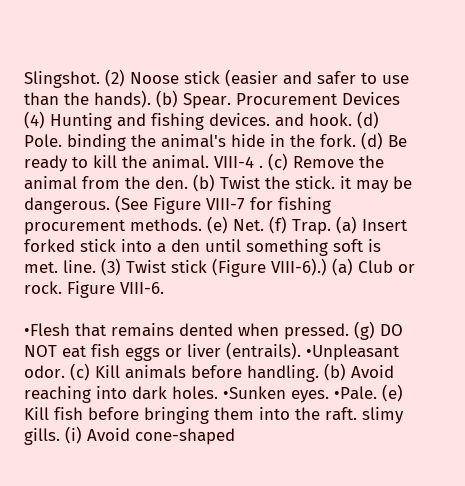Slingshot. (2) Noose stick (easier and safer to use than the hands). (b) Spear. Procurement Devices (4) Hunting and fishing devices. and hook. (d) Pole. binding the animal's hide in the fork. (d) Be ready to kill the animal. VIII-4 . (c) Remove the animal from the den. (b) Twist the stick. it may be dangerous. (See Figure VIII-7 for fishing procurement methods. (e) Net. (f) Trap. (a) Insert forked stick into a den until something soft is met. line. (3) Twist stick (Figure VIII-6).) (a) Club or rock. Figure VIII-6.

•Flesh that remains dented when pressed. (g) DO NOT eat fish eggs or liver (entrails). •Unpleasant odor. (c) Kill animals before handling. (b) Avoid reaching into dark holes. •Sunken eyes. •Pale. (e) Kill fish before bringing them into the raft. slimy gills. (i) Avoid cone-shaped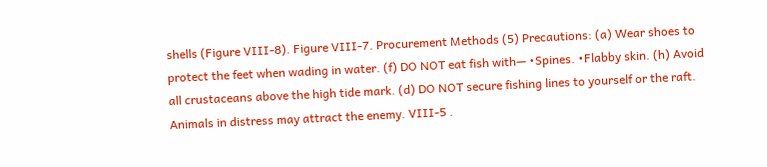shells (Figure VIII-8). Figure VIII-7. Procurement Methods (5) Precautions: (a) Wear shoes to protect the feet when wading in water. (f) DO NOT eat fish with— •Spines. •Flabby skin. (h) Avoid all crustaceans above the high tide mark. (d) DO NOT secure fishing lines to yourself or the raft. Animals in distress may attract the enemy. VIII-5 .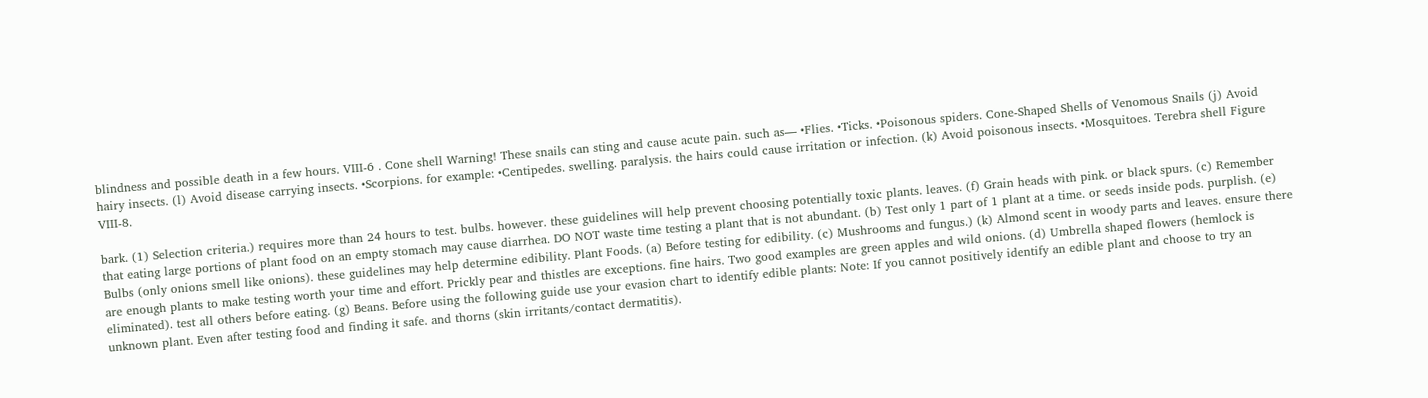blindness and possible death in a few hours. VIII-6 . Cone shell Warning! These snails can sting and cause acute pain. such as— •Flies. •Ticks. •Poisonous spiders. Cone-Shaped Shells of Venomous Snails (j) Avoid hairy insects. (l) Avoid disease carrying insects. •Scorpions. for example: •Centipedes. swelling. paralysis. the hairs could cause irritation or infection. (k) Avoid poisonous insects. •Mosquitoes. Terebra shell Figure VIII-8.

bark. (1) Selection criteria.) requires more than 24 hours to test. bulbs. however. these guidelines will help prevent choosing potentially toxic plants. leaves. (f) Grain heads with pink. or black spurs. (c) Remember that eating large portions of plant food on an empty stomach may cause diarrhea. DO NOT waste time testing a plant that is not abundant. (b) Test only 1 part of 1 plant at a time. or seeds inside pods. purplish. (e) Bulbs (only onions smell like onions). these guidelines may help determine edibility. Plant Foods. (a) Before testing for edibility. (c) Mushrooms and fungus.) (k) Almond scent in woody parts and leaves. ensure there are enough plants to make testing worth your time and effort. Prickly pear and thistles are exceptions. fine hairs. Two good examples are green apples and wild onions. (d) Umbrella shaped flowers (hemlock is eliminated). test all others before eating. (g) Beans. Before using the following guide use your evasion chart to identify edible plants: Note: If you cannot positively identify an edible plant and choose to try an unknown plant. Even after testing food and finding it safe. and thorns (skin irritants/contact dermatitis).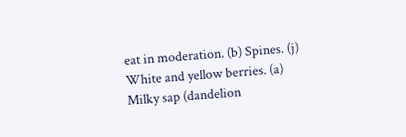eat in moderation. (b) Spines. (j) White and yellow berries. (a) Milky sap (dandelion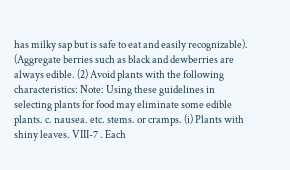has milky sap but is safe to eat and easily recognizable). (Aggregate berries such as black and dewberries are always edible. (2) Avoid plants with the following characteristics: Note: Using these guidelines in selecting plants for food may eliminate some edible plants. c. nausea. etc. stems. or cramps. (i) Plants with shiny leaves. VIII-7 . Each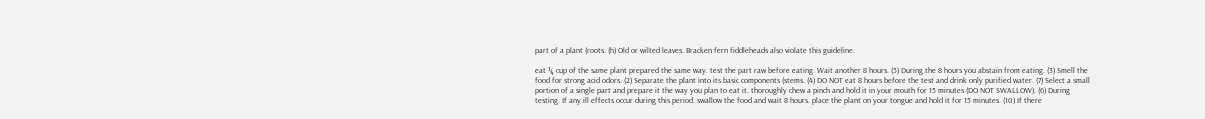part of a plant (roots. (h) Old or wilted leaves. Bracken fern fiddleheads also violate this guideline.

eat ¼ cup of the same plant prepared the same way. test the part raw before eating. Wait another 8 hours. (5) During the 8 hours you abstain from eating. (3) Smell the food for strong acid odors. (2) Separate the plant into its basic components (stems. (4) DO NOT eat 8 hours before the test and drink only purified water. (7) Select a small portion of a single part and prepare it the way you plan to eat it. thoroughly chew a pinch and hold it in your mouth for 15 minutes (DO NOT SWALLOW). (6) During testing. If any ill effects occur during this period. swallow the food and wait 8 hours. place the plant on your tongue and hold it for 15 minutes. (10) If there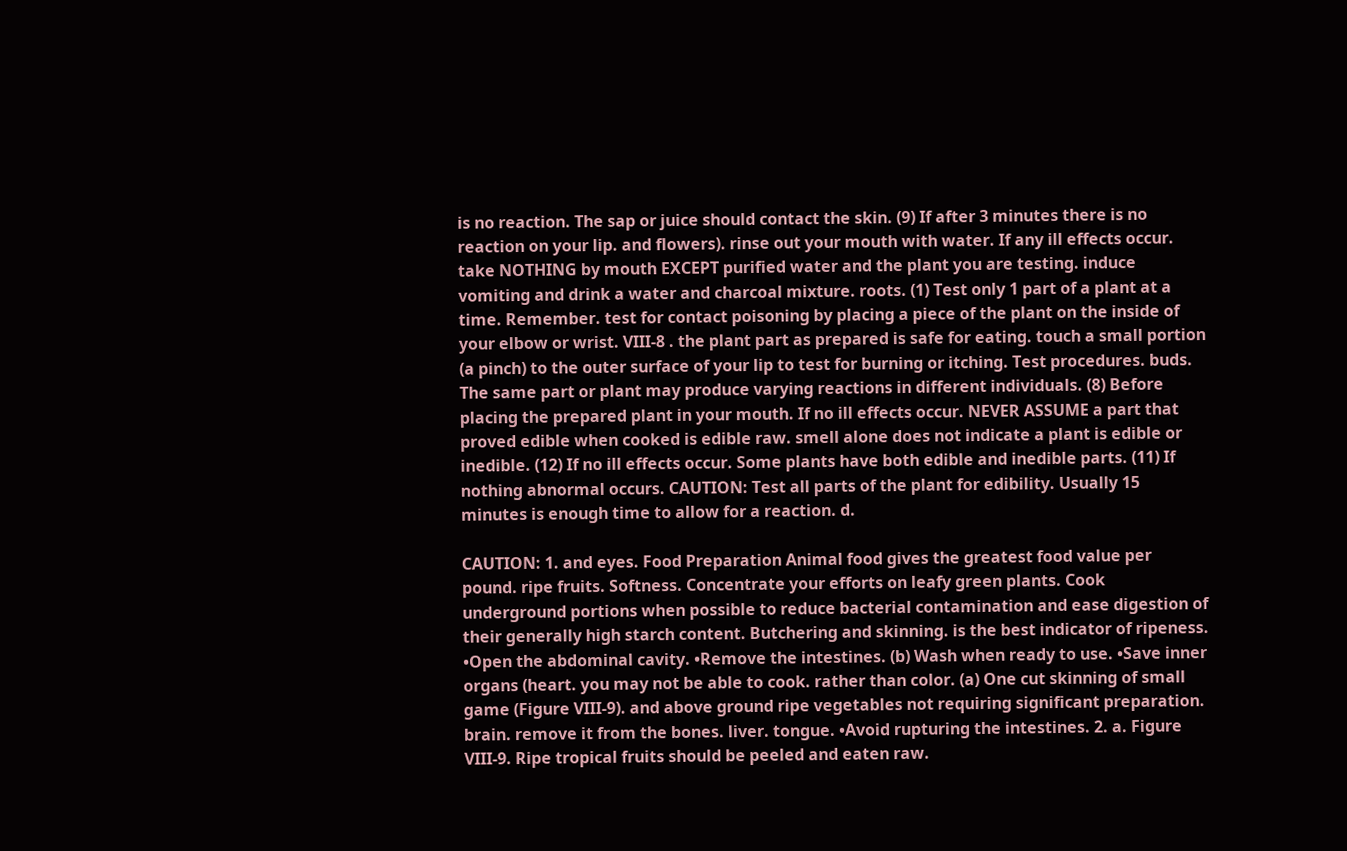is no reaction. The sap or juice should contact the skin. (9) If after 3 minutes there is no reaction on your lip. and flowers). rinse out your mouth with water. If any ill effects occur. take NOTHING by mouth EXCEPT purified water and the plant you are testing. induce vomiting and drink a water and charcoal mixture. roots. (1) Test only 1 part of a plant at a time. Remember. test for contact poisoning by placing a piece of the plant on the inside of your elbow or wrist. VIII-8 . the plant part as prepared is safe for eating. touch a small portion (a pinch) to the outer surface of your lip to test for burning or itching. Test procedures. buds. The same part or plant may produce varying reactions in different individuals. (8) Before placing the prepared plant in your mouth. If no ill effects occur. NEVER ASSUME a part that proved edible when cooked is edible raw. smell alone does not indicate a plant is edible or inedible. (12) If no ill effects occur. Some plants have both edible and inedible parts. (11) If nothing abnormal occurs. CAUTION: Test all parts of the plant for edibility. Usually 15 minutes is enough time to allow for a reaction. d.

CAUTION: 1. and eyes. Food Preparation Animal food gives the greatest food value per pound. ripe fruits. Softness. Concentrate your efforts on leafy green plants. Cook underground portions when possible to reduce bacterial contamination and ease digestion of their generally high starch content. Butchering and skinning. is the best indicator of ripeness. •Open the abdominal cavity. •Remove the intestines. (b) Wash when ready to use. •Save inner organs (heart. you may not be able to cook. rather than color. (a) One cut skinning of small game (Figure VIII-9). and above ground ripe vegetables not requiring significant preparation. brain. remove it from the bones. liver. tongue. •Avoid rupturing the intestines. 2. a. Figure VIII-9. Ripe tropical fruits should be peeled and eaten raw.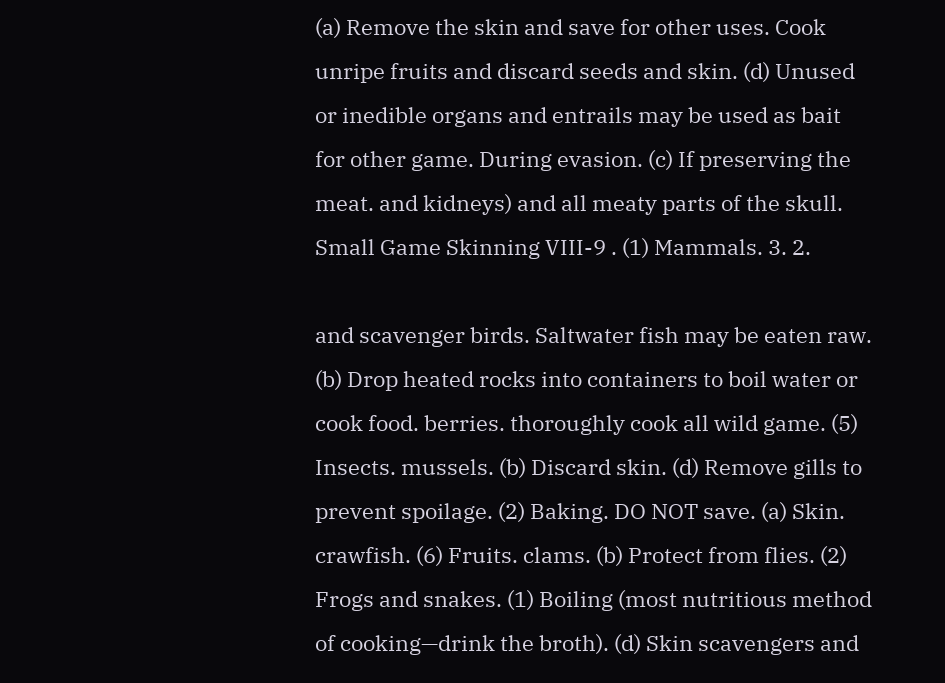(a) Remove the skin and save for other uses. Cook unripe fruits and discard seeds and skin. (d) Unused or inedible organs and entrails may be used as bait for other game. During evasion. (c) If preserving the meat. and kidneys) and all meaty parts of the skull. Small Game Skinning VIII-9 . (1) Mammals. 3. 2.

and scavenger birds. Saltwater fish may be eaten raw. (b) Drop heated rocks into containers to boil water or cook food. berries. thoroughly cook all wild game. (5) Insects. mussels. (b) Discard skin. (d) Remove gills to prevent spoilage. (2) Baking. DO NOT save. (a) Skin. crawfish. (6) Fruits. clams. (b) Protect from flies. (2) Frogs and snakes. (1) Boiling (most nutritious method of cooking—drink the broth). (d) Skin scavengers and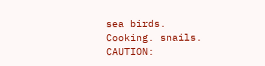sea birds. Cooking. snails. CAUTION: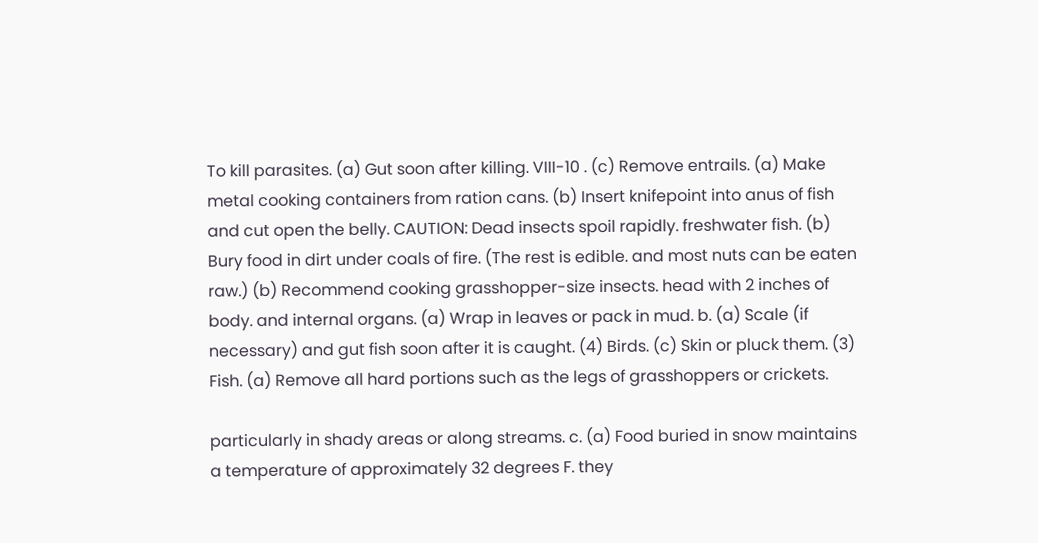To kill parasites. (a) Gut soon after killing. VIII-10 . (c) Remove entrails. (a) Make metal cooking containers from ration cans. (b) Insert knifepoint into anus of fish and cut open the belly. CAUTION: Dead insects spoil rapidly. freshwater fish. (b) Bury food in dirt under coals of fire. (The rest is edible. and most nuts can be eaten raw.) (b) Recommend cooking grasshopper-size insects. head with 2 inches of body. and internal organs. (a) Wrap in leaves or pack in mud. b. (a) Scale (if necessary) and gut fish soon after it is caught. (4) Birds. (c) Skin or pluck them. (3) Fish. (a) Remove all hard portions such as the legs of grasshoppers or crickets.

particularly in shady areas or along streams. c. (a) Food buried in snow maintains a temperature of approximately 32 degrees F. they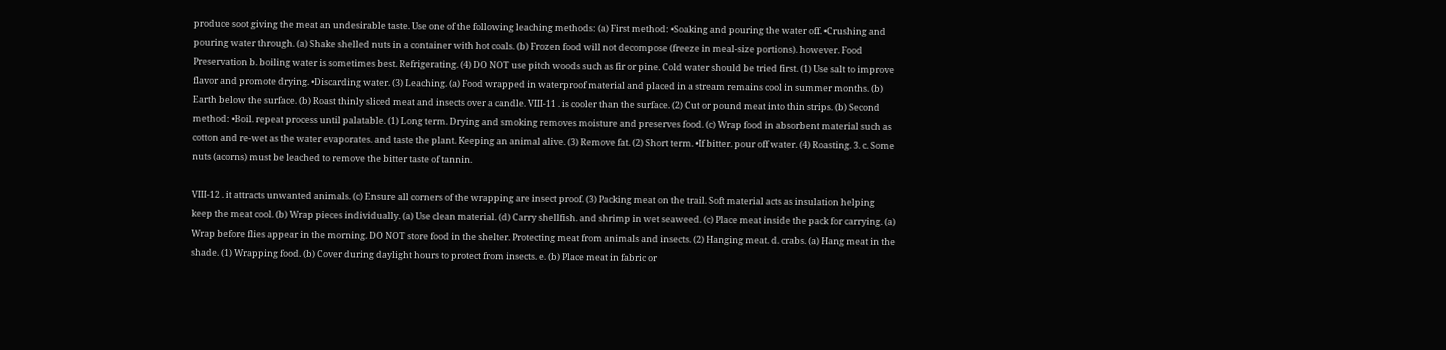produce soot giving the meat an undesirable taste. Use one of the following leaching methods: (a) First method: •Soaking and pouring the water off. •Crushing and pouring water through. (a) Shake shelled nuts in a container with hot coals. (b) Frozen food will not decompose (freeze in meal-size portions). however. Food Preservation b. boiling water is sometimes best. Refrigerating. (4) DO NOT use pitch woods such as fir or pine. Cold water should be tried first. (1) Use salt to improve flavor and promote drying. •Discarding water. (3) Leaching. (a) Food wrapped in waterproof material and placed in a stream remains cool in summer months. (b) Earth below the surface. (b) Roast thinly sliced meat and insects over a candle. VIII-11 . is cooler than the surface. (2) Cut or pound meat into thin strips. (b) Second method: •Boil. repeat process until palatable. (1) Long term. Drying and smoking removes moisture and preserves food. (c) Wrap food in absorbent material such as cotton and re-wet as the water evaporates. and taste the plant. Keeping an animal alive. (3) Remove fat. (2) Short term. •If bitter. pour off water. (4) Roasting. 3. c. Some nuts (acorns) must be leached to remove the bitter taste of tannin.

VIII-12 . it attracts unwanted animals. (c) Ensure all corners of the wrapping are insect proof. (3) Packing meat on the trail. Soft material acts as insulation helping keep the meat cool. (b) Wrap pieces individually. (a) Use clean material. (d) Carry shellfish. and shrimp in wet seaweed. (c) Place meat inside the pack for carrying. (a) Wrap before flies appear in the morning. DO NOT store food in the shelter. Protecting meat from animals and insects. (2) Hanging meat. d. crabs. (a) Hang meat in the shade. (1) Wrapping food. (b) Cover during daylight hours to protect from insects. e. (b) Place meat in fabric or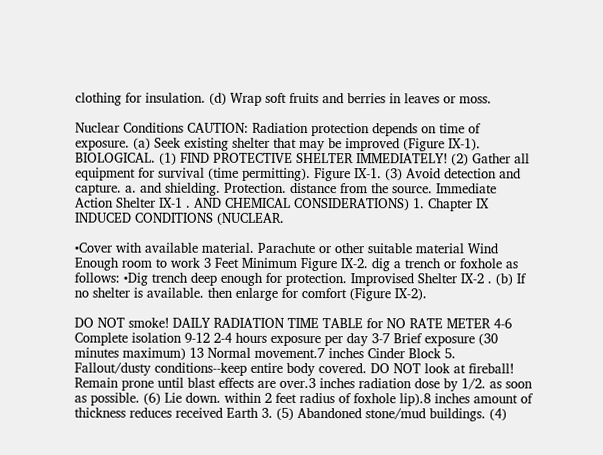clothing for insulation. (d) Wrap soft fruits and berries in leaves or moss.

Nuclear Conditions CAUTION: Radiation protection depends on time of exposure. (a) Seek existing shelter that may be improved (Figure IX-1). BIOLOGICAL. (1) FIND PROTECTIVE SHELTER IMMEDIATELY! (2) Gather all equipment for survival (time permitting). Figure IX-1. (3) Avoid detection and capture. a. and shielding. Protection. distance from the source. Immediate Action Shelter IX-1 . AND CHEMICAL CONSIDERATIONS) 1. Chapter IX INDUCED CONDITIONS (NUCLEAR.

•Cover with available material. Parachute or other suitable material Wind Enough room to work 3 Feet Minimum Figure IX-2. dig a trench or foxhole as follows: •Dig trench deep enough for protection. Improvised Shelter IX-2 . (b) If no shelter is available. then enlarge for comfort (Figure IX-2).

DO NOT smoke! DAILY RADIATION TIME TABLE for NO RATE METER 4-6 Complete isolation 9-12 2-4 hours exposure per day 3-7 Brief exposure (30 minutes maximum) 13 Normal movement.7 inches Cinder Block 5. Fallout/dusty conditions--keep entire body covered. DO NOT look at fireball! Remain prone until blast effects are over.3 inches radiation dose by 1/2. as soon as possible. (6) Lie down. within 2 feet radius of foxhole lip).8 inches amount of thickness reduces received Earth 3. (5) Abandoned stone/mud buildings. (4)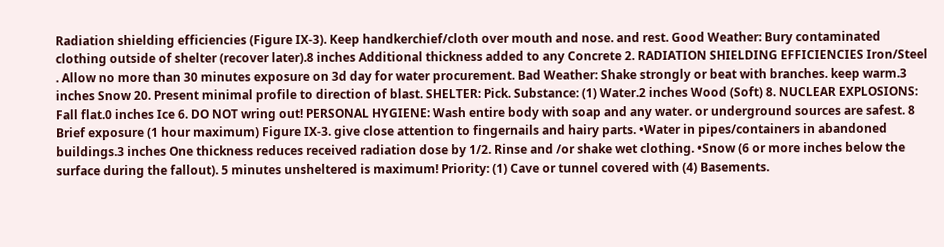Radiation shielding efficiencies (Figure IX-3). Keep handkerchief/cloth over mouth and nose. and rest. Good Weather: Bury contaminated clothing outside of shelter (recover later).8 inches Additional thickness added to any Concrete 2. RADIATION SHIELDING EFFICIENCIES Iron/Steel . Allow no more than 30 minutes exposure on 3d day for water procurement. Bad Weather: Shake strongly or beat with branches. keep warm.3 inches Snow 20. Present minimal profile to direction of blast. SHELTER: Pick. Substance: (1) Water.2 inches Wood (Soft) 8. NUCLEAR EXPLOSIONS: Fall flat.0 inches Ice 6. DO NOT wring out! PERSONAL HYGIENE: Wash entire body with soap and any water. or underground sources are safest. 8 Brief exposure (1 hour maximum) Figure IX-3. give close attention to fingernails and hairy parts. •Water in pipes/containers in abandoned buildings.3 inches One thickness reduces received radiation dose by 1/2. Rinse and /or shake wet clothing. •Snow (6 or more inches below the surface during the fallout). 5 minutes unsheltered is maximum! Priority: (1) Cave or tunnel covered with (4) Basements.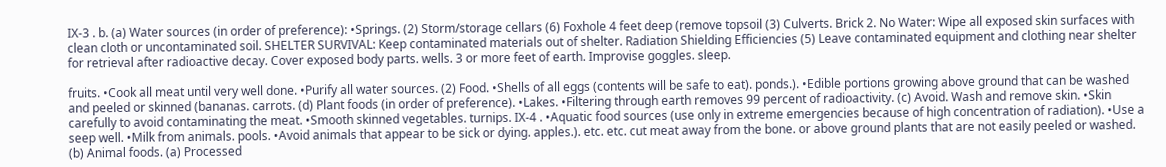IX-3 . b. (a) Water sources (in order of preference): •Springs. (2) Storm/storage cellars (6) Foxhole 4 feet deep (remove topsoil (3) Culverts. Brick 2. No Water: Wipe all exposed skin surfaces with clean cloth or uncontaminated soil. SHELTER SURVIVAL: Keep contaminated materials out of shelter. Radiation Shielding Efficiencies (5) Leave contaminated equipment and clothing near shelter for retrieval after radioactive decay. Cover exposed body parts. wells. 3 or more feet of earth. Improvise goggles. sleep.

fruits. •Cook all meat until very well done. •Purify all water sources. (2) Food. •Shells of all eggs (contents will be safe to eat). ponds.). •Edible portions growing above ground that can be washed and peeled or skinned (bananas. carrots. (d) Plant foods (in order of preference). •Lakes. •Filtering through earth removes 99 percent of radioactivity. (c) Avoid. Wash and remove skin. •Skin carefully to avoid contaminating the meat. •Smooth skinned vegetables. turnips. IX-4 . •Aquatic food sources (use only in extreme emergencies because of high concentration of radiation). •Use a seep well. •Milk from animals. pools. •Avoid animals that appear to be sick or dying. apples.). etc. etc. cut meat away from the bone. or above ground plants that are not easily peeled or washed. (b) Animal foods. (a) Processed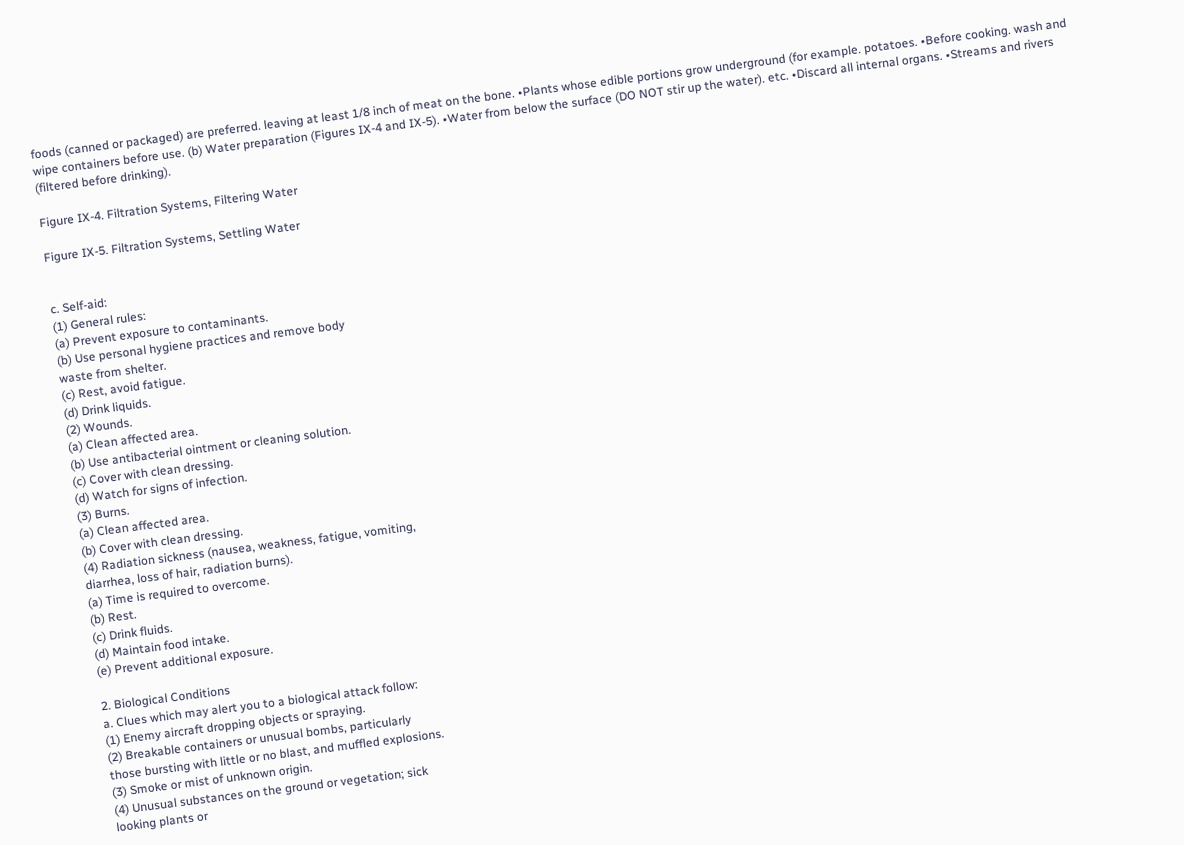foods (canned or packaged) are preferred. leaving at least 1/8 inch of meat on the bone. •Plants whose edible portions grow underground (for example. potatoes. •Before cooking. wash and wipe containers before use. (b) Water preparation (Figures IX-4 and IX-5). •Water from below the surface (DO NOT stir up the water). etc. •Discard all internal organs. •Streams and rivers (filtered before drinking).

Figure IX-4. Filtration Systems, Filtering Water

Figure IX-5. Filtration Systems, Settling Water


c. Self-aid:
(1) General rules:
(a) Prevent exposure to contaminants.
(b) Use personal hygiene practices and remove body
waste from shelter.
(c) Rest, avoid fatigue.
(d) Drink liquids.
(2) Wounds.
(a) Clean affected area.
(b) Use antibacterial ointment or cleaning solution.
(c) Cover with clean dressing.
(d) Watch for signs of infection.
(3) Burns.
(a) Clean affected area.
(b) Cover with clean dressing.
(4) Radiation sickness (nausea, weakness, fatigue, vomiting,
diarrhea, loss of hair, radiation burns).
(a) Time is required to overcome.
(b) Rest.
(c) Drink fluids.
(d) Maintain food intake.
(e) Prevent additional exposure.

2. Biological Conditions
a. Clues which may alert you to a biological attack follow:
(1) Enemy aircraft dropping objects or spraying.
(2) Breakable containers or unusual bombs, particularly
those bursting with little or no blast, and muffled explosions.
(3) Smoke or mist of unknown origin.
(4) Unusual substances on the ground or vegetation; sick
looking plants or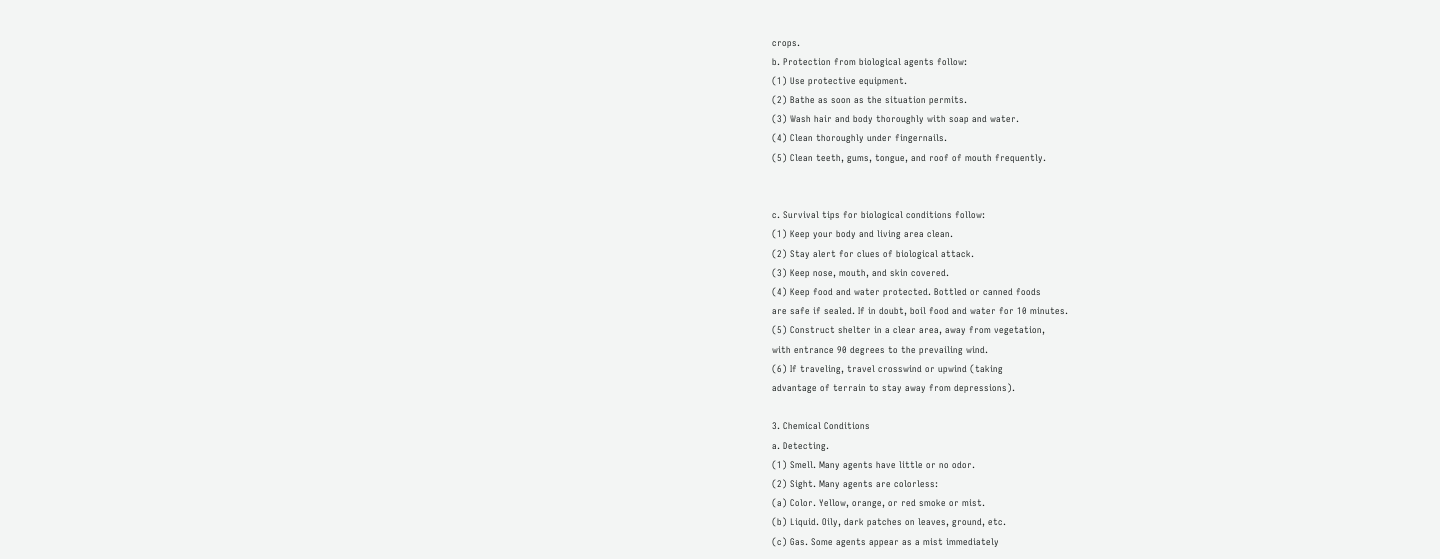crops.
b. Protection from biological agents follow:
(1) Use protective equipment.
(2) Bathe as soon as the situation permits.
(3) Wash hair and body thoroughly with soap and water.
(4) Clean thoroughly under fingernails.
(5) Clean teeth, gums, tongue, and roof of mouth frequently.


c. Survival tips for biological conditions follow:
(1) Keep your body and living area clean.
(2) Stay alert for clues of biological attack.
(3) Keep nose, mouth, and skin covered.
(4) Keep food and water protected. Bottled or canned foods
are safe if sealed. If in doubt, boil food and water for 10 minutes.
(5) Construct shelter in a clear area, away from vegetation,
with entrance 90 degrees to the prevailing wind.
(6) If traveling, travel crosswind or upwind (taking
advantage of terrain to stay away from depressions).

3. Chemical Conditions
a. Detecting.
(1) Smell. Many agents have little or no odor.
(2) Sight. Many agents are colorless:
(a) Color. Yellow, orange, or red smoke or mist.
(b) Liquid. Oily, dark patches on leaves, ground, etc.
(c) Gas. Some agents appear as a mist immediately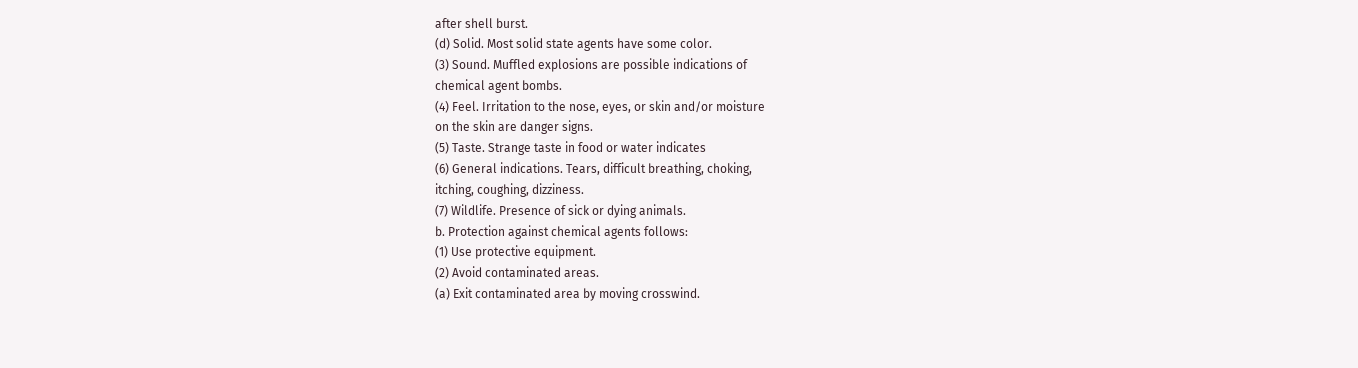after shell burst.
(d) Solid. Most solid state agents have some color.
(3) Sound. Muffled explosions are possible indications of
chemical agent bombs.
(4) Feel. Irritation to the nose, eyes, or skin and/or moisture
on the skin are danger signs.
(5) Taste. Strange taste in food or water indicates
(6) General indications. Tears, difficult breathing, choking,
itching, coughing, dizziness.
(7) Wildlife. Presence of sick or dying animals.
b. Protection against chemical agents follows:
(1) Use protective equipment.
(2) Avoid contaminated areas.
(a) Exit contaminated area by moving crosswind.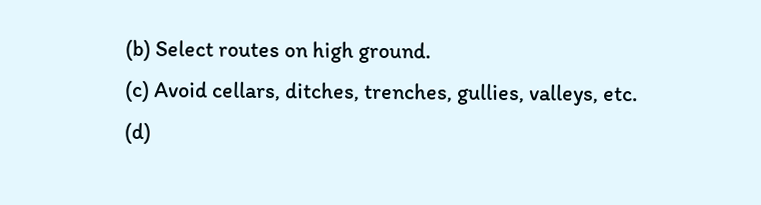(b) Select routes on high ground.
(c) Avoid cellars, ditches, trenches, gullies, valleys, etc.
(d)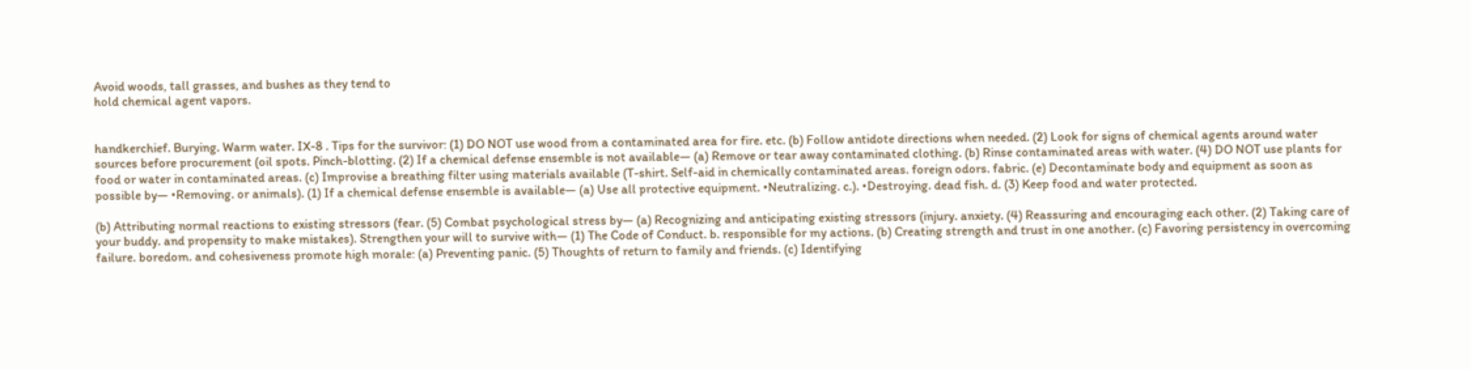Avoid woods, tall grasses, and bushes as they tend to
hold chemical agent vapors.


handkerchief. Burying. Warm water. IX-8 . Tips for the survivor: (1) DO NOT use wood from a contaminated area for fire. etc. (b) Follow antidote directions when needed. (2) Look for signs of chemical agents around water sources before procurement (oil spots. Pinch-blotting. (2) If a chemical defense ensemble is not available— (a) Remove or tear away contaminated clothing. (b) Rinse contaminated areas with water. (4) DO NOT use plants for food or water in contaminated areas. (c) Improvise a breathing filter using materials available (T-shirt. Self-aid in chemically contaminated areas. foreign odors. fabric. (e) Decontaminate body and equipment as soon as possible by— •Removing. or animals). (1) If a chemical defense ensemble is available— (a) Use all protective equipment. •Neutralizing. c.). •Destroying. dead fish. d. (3) Keep food and water protected.

(b) Attributing normal reactions to existing stressors (fear. (5) Combat psychological stress by— (a) Recognizing and anticipating existing stressors (injury. anxiety. (4) Reassuring and encouraging each other. (2) Taking care of your buddy. and propensity to make mistakes). Strengthen your will to survive with— (1) The Code of Conduct. b. responsible for my actions. (b) Creating strength and trust in one another. (c) Favoring persistency in overcoming failure. boredom. and cohesiveness promote high morale: (a) Preventing panic. (5) Thoughts of return to family and friends. (c) Identifying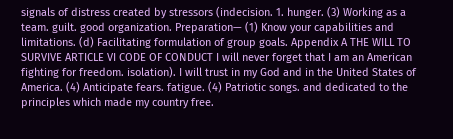signals of distress created by stressors (indecision. 1. hunger. (3) Working as a team. guilt. good organization. Preparation— (1) Know your capabilities and limitations. (d) Facilitating formulation of group goals. Appendix A THE WILL TO SURVIVE ARTICLE VI CODE OF CONDUCT I will never forget that I am an American fighting for freedom. isolation). I will trust in my God and in the United States of America. (4) Anticipate fears. fatigue. (4) Patriotic songs. and dedicated to the principles which made my country free.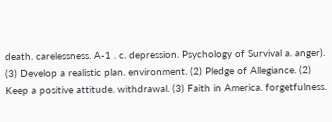death. carelessness. A-1 . c. depression. Psychology of Survival a. anger). (3) Develop a realistic plan. environment. (2) Pledge of Allegiance. (2) Keep a positive attitude. withdrawal. (3) Faith in America. forgetfulness.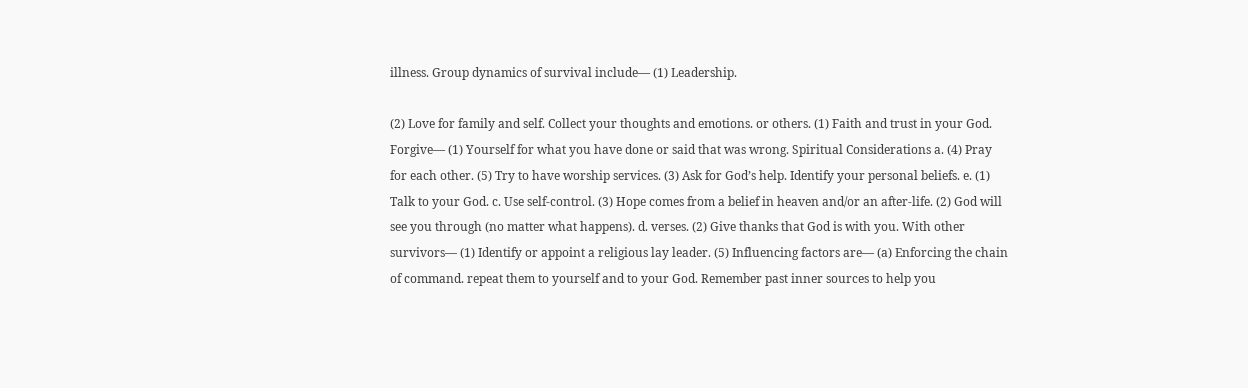illness. Group dynamics of survival include— (1) Leadership.

(2) Love for family and self. Collect your thoughts and emotions. or others. (1) Faith and trust in your God. Forgive— (1) Yourself for what you have done or said that was wrong. Spiritual Considerations a. (4) Pray for each other. (5) Try to have worship services. (3) Ask for God’s help. Identify your personal beliefs. e. (1) Talk to your God. c. Use self-control. (3) Hope comes from a belief in heaven and/or an after-life. (2) God will see you through (no matter what happens). d. verses. (2) Give thanks that God is with you. With other survivors— (1) Identify or appoint a religious lay leader. (5) Influencing factors are— (a) Enforcing the chain of command. repeat them to yourself and to your God. Remember past inner sources to help you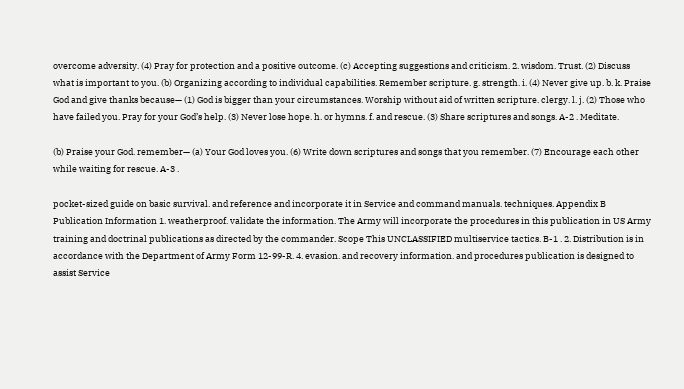overcome adversity. (4) Pray for protection and a positive outcome. (c) Accepting suggestions and criticism. 2. wisdom. Trust. (2) Discuss what is important to you. (b) Organizing according to individual capabilities. Remember scripture. g. strength. i. (4) Never give up. b. k. Praise God and give thanks because— (1) God is bigger than your circumstances. Worship without aid of written scripture. clergy. l. j. (2) Those who have failed you. Pray for your God’s help. (3) Never lose hope. h. or hymns. f. and rescue. (3) Share scriptures and songs. A-2 . Meditate.

(b) Praise your God. remember— (a) Your God loves you. (6) Write down scriptures and songs that you remember. (7) Encourage each other while waiting for rescue. A-3 .

pocket-sized guide on basic survival. and reference and incorporate it in Service and command manuals. techniques. Appendix B Publication Information 1. weatherproof. validate the information. The Army will incorporate the procedures in this publication in US Army training and doctrinal publications as directed by the commander. Scope This UNCLASSIFIED multiservice tactics. B-1 . 2. Distribution is in accordance with the Department of Army Form 12-99-R. 4. evasion. and recovery information. and procedures publication is designed to assist Service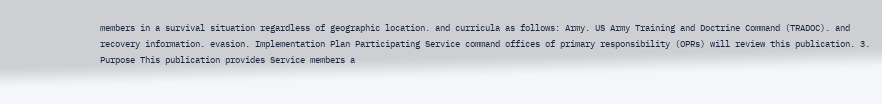members in a survival situation regardless of geographic location. and curricula as follows: Army. US Army Training and Doctrine Command (TRADOC). and recovery information. evasion. Implementation Plan Participating Service command offices of primary responsibility (OPRs) will review this publication. 3. Purpose This publication provides Service members a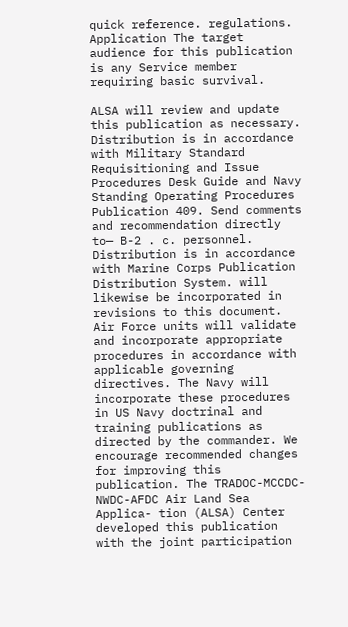quick reference. regulations. Application The target audience for this publication is any Service member requiring basic survival.

ALSA will review and update this publication as necessary. Distribution is in accordance with Military Standard Requisitioning and Issue Procedures Desk Guide and Navy Standing Operating Procedures Publication 409. Send comments and recommendation directly to— B-2 . c. personnel. Distribution is in accordance with Marine Corps Publication Distribution System. will likewise be incorporated in revisions to this document. Air Force units will validate and incorporate appropriate procedures in accordance with applicable governing directives. The Navy will incorporate these procedures in US Navy doctrinal and training publications as directed by the commander. We encourage recommended changes for improving this publication. The TRADOC-MCCDC-NWDC-AFDC Air Land Sea Applica- tion (ALSA) Center developed this publication with the joint participation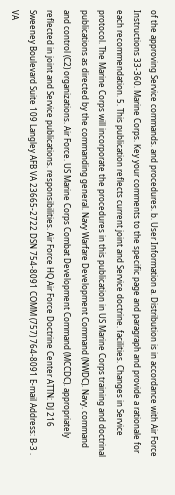of the approving Service commands. and procedures. b. User Information a. Distribution is in accordance with Air Force Instructions 33-360. Marine Corps. Key your comments to the specific page and paragraph and provide a rationale for each recommendation. 5. This publication reflects current joint and Service doctrine. facilities. Changes in Service protocol. The Marine Corps will incorporate the procedures in this publication in US Marine Corps training and doctrinal publications as directed by the commanding general. Navy Warfare Development Command (NWDC). Navy. command and control (C2) organizations. Air Force. US Marine Corps Combat Development Command (MCCDC). appropriately reflected in joint and Service publications. responsibilities. Air Force HQ Air Force Doctrine Center ATTN: DJ 216 Sweeney Boulevard Suite 109 Langley AFB VA 23665-2722 DSN 754-8091 COMM (757) 764-8091 E-mail Address: B-3 . VA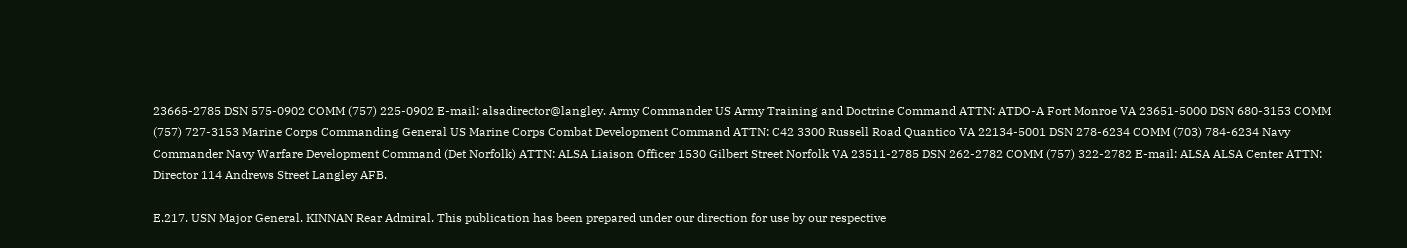23665-2785 DSN 575-0902 COMM (757) 225-0902 E-mail: alsadirector@langley. Army Commander US Army Training and Doctrine Command ATTN: ATDO-A Fort Monroe VA 23651-5000 DSN 680-3153 COMM (757) 727-3153 Marine Corps Commanding General US Marine Corps Combat Development Command ATTN: C42 3300 Russell Road Quantico VA 22134-5001 DSN 278-6234 COMM (703) 784-6234 Navy Commander Navy Warfare Development Command (Det Norfolk) ATTN: ALSA Liaison Officer 1530 Gilbert Street Norfolk VA 23511-2785 DSN 262-2782 COMM (757) 322-2782 E-mail: ALSA ALSA Center ATTN: Director 114 Andrews Street Langley AFB.

E.217. USN Major General. KINNAN Rear Admiral. This publication has been prepared under our direction for use by our respective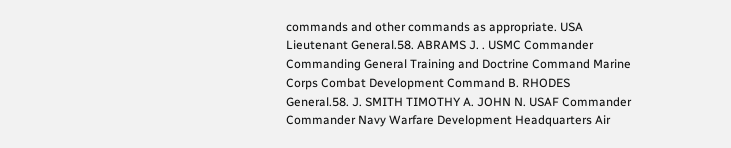commands and other commands as appropriate. USA Lieutenant General.58. ABRAMS J. . USMC Commander Commanding General Training and Doctrine Command Marine Corps Combat Development Command B. RHODES General.58. J. SMITH TIMOTHY A. JOHN N. USAF Commander Commander Navy Warfare Development Headquarters Air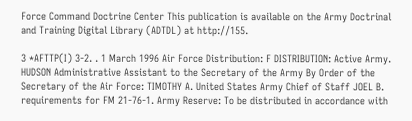Force Command Doctrine Center This publication is available on the Army Doctrinal and Training Digital Library (ADTDL) at http://155.

3 *AFTTP(I) 3-2. . 1 March 1996 Air Force Distribution: F DISTRIBUTION: Active Army. HUDSON Administrative Assistant to the Secretary of the Army By Order of the Secretary of the Air Force: TIMOTHY A. United States Army Chief of Staff JOEL B. requirements for FM 21-76-1. Army Reserve: To be distributed in accordance with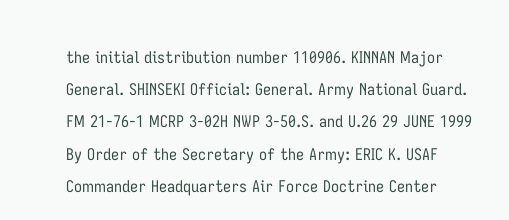the initial distribution number 110906. KINNAN Major General. SHINSEKI Official: General. Army National Guard. FM 21-76-1 MCRP 3-02H NWP 3-50.S. and U.26 29 JUNE 1999 By Order of the Secretary of the Army: ERIC K. USAF Commander Headquarters Air Force Doctrine Center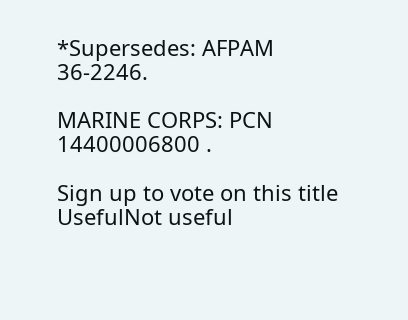*Supersedes: AFPAM 36-2246.

MARINE CORPS: PCN 14400006800 .

Sign up to vote on this title
UsefulNot useful